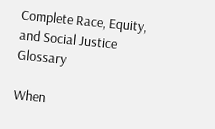Complete Race, Equity, and Social Justice Glossary

When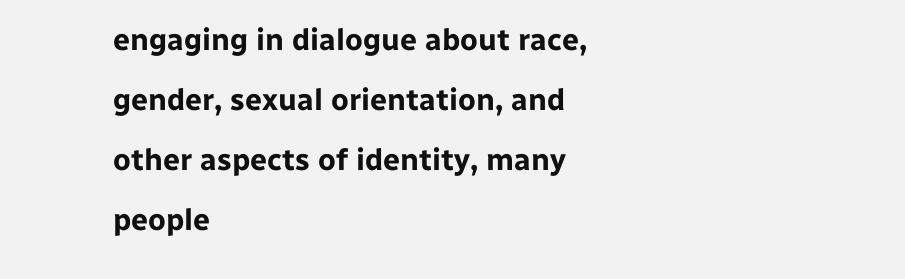engaging in dialogue about race, gender, sexual orientation, and other aspects of identity, many people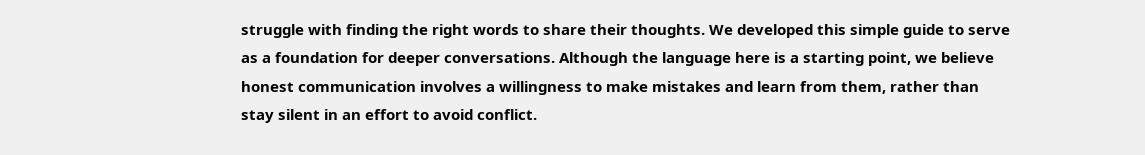struggle with finding the right words to share their thoughts. We developed this simple guide to serve as a foundation for deeper conversations. Although the language here is a starting point, we believe honest communication involves a willingness to make mistakes and learn from them, rather than stay silent in an effort to avoid conflict.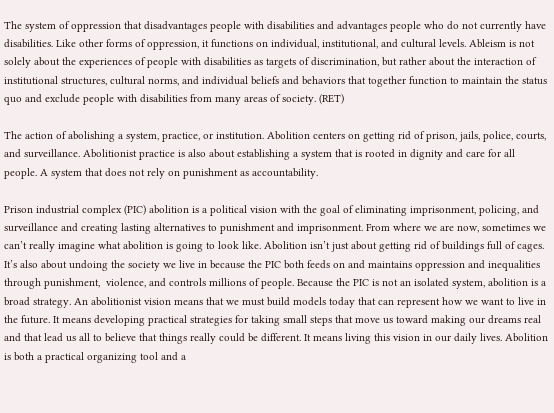The system of oppression that disadvantages people with disabilities and advantages people who do not currently have disabilities. Like other forms of oppression, it functions on individual, institutional, and cultural levels. Ableism is not solely about the experiences of people with disabilities as targets of discrimination, but rather about the interaction of institutional structures, cultural norms, and individual beliefs and behaviors that together function to maintain the status quo and exclude people with disabilities from many areas of society. (RET)

The action of abolishing a system, practice, or institution. Abolition centers on getting rid of prison, jails, police, courts, and surveillance. Abolitionist practice is also about establishing a system that is rooted in dignity and care for all people. A system that does not rely on punishment as accountability.

Prison industrial complex (PIC) abolition is a political vision with the goal of eliminating imprisonment, policing, and surveillance and creating lasting alternatives to punishment and imprisonment. From where we are now, sometimes we can’t really imagine what abolition is going to look like. Abolition isn’t just about getting rid of buildings full of cages. It’s also about undoing the society we live in because the PIC both feeds on and maintains oppression and inequalities through punishment,  violence, and controls millions of people. Because the PIC is not an isolated system, abolition is a broad strategy. An abolitionist vision means that we must build models today that can represent how we want to live in the future. It means developing practical strategies for taking small steps that move us toward making our dreams real and that lead us all to believe that things really could be different. It means living this vision in our daily lives. Abolition is both a practical organizing tool and a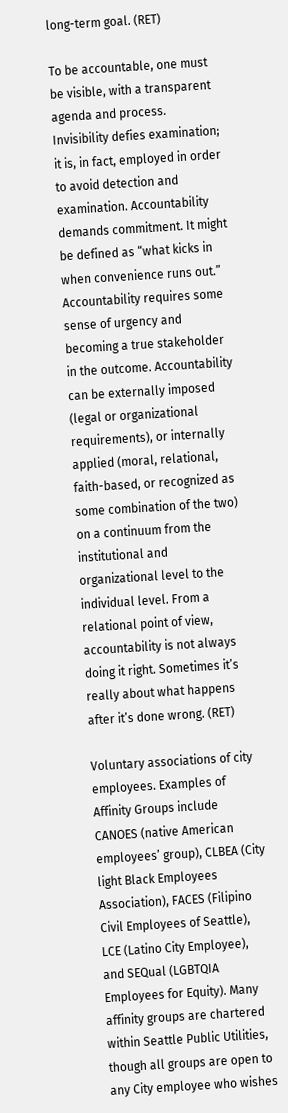long-term goal. (RET)

To be accountable, one must be visible, with a transparent agenda and process. Invisibility defies examination; it is, in fact, employed in order to avoid detection and examination. Accountability demands commitment. It might be defined as “what kicks in when convenience runs out.” Accountability requires some sense of urgency and becoming a true stakeholder in the outcome. Accountability can be externally imposed (legal or organizational requirements), or internally applied (moral, relational, faith-based, or recognized as some combination of the two) on a continuum from the institutional and organizational level to the individual level. From a relational point of view, accountability is not always doing it right. Sometimes it’s really about what happens after it’s done wrong. (RET)

Voluntary associations of city employees. Examples of Affinity Groups include CANOES (native American employees’ group), CLBEA (City light Black Employees Association), FACES (Filipino Civil Employees of Seattle), LCE (Latino City Employee), and SEQual (LGBTQIA Employees for Equity). Many affinity groups are chartered within Seattle Public Utilities, though all groups are open to any City employee who wishes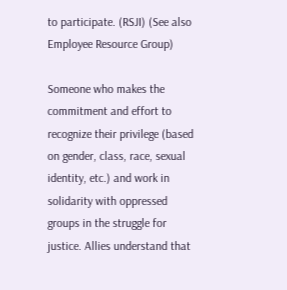to participate. (RSJI) (See also Employee Resource Group)

Someone who makes the commitment and effort to recognize their privilege (based on gender, class, race, sexual identity, etc.) and work in solidarity with oppressed groups in the struggle for justice. Allies understand that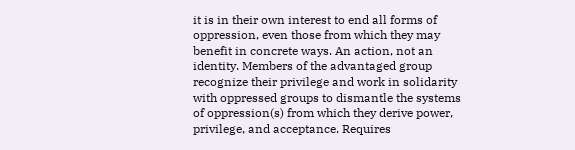it is in their own interest to end all forms of oppression, even those from which they may benefit in concrete ways. An action, not an identity. Members of the advantaged group recognize their privilege and work in solidarity with oppressed groups to dismantle the systems of oppression(s) from which they derive power, privilege, and acceptance. Requires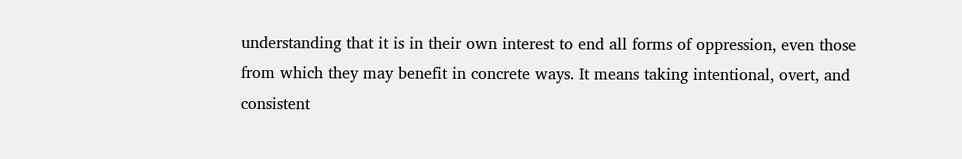understanding that it is in their own interest to end all forms of oppression, even those from which they may benefit in concrete ways. It means taking intentional, overt, and consistent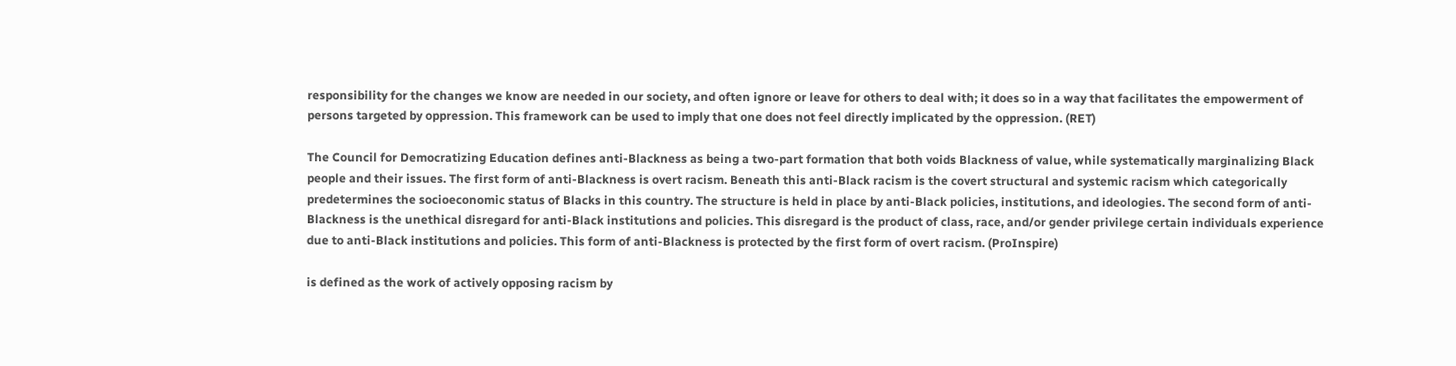responsibility for the changes we know are needed in our society, and often ignore or leave for others to deal with; it does so in a way that facilitates the empowerment of persons targeted by oppression. This framework can be used to imply that one does not feel directly implicated by the oppression. (RET)

The Council for Democratizing Education defines anti-Blackness as being a two-part formation that both voids Blackness of value, while systematically marginalizing Black people and their issues. The first form of anti-Blackness is overt racism. Beneath this anti-Black racism is the covert structural and systemic racism which categorically predetermines the socioeconomic status of Blacks in this country. The structure is held in place by anti-Black policies, institutions, and ideologies. The second form of anti-Blackness is the unethical disregard for anti-Black institutions and policies. This disregard is the product of class, race, and/or gender privilege certain individuals experience due to anti-Black institutions and policies. This form of anti-Blackness is protected by the first form of overt racism. (ProInspire)

is defined as the work of actively opposing racism by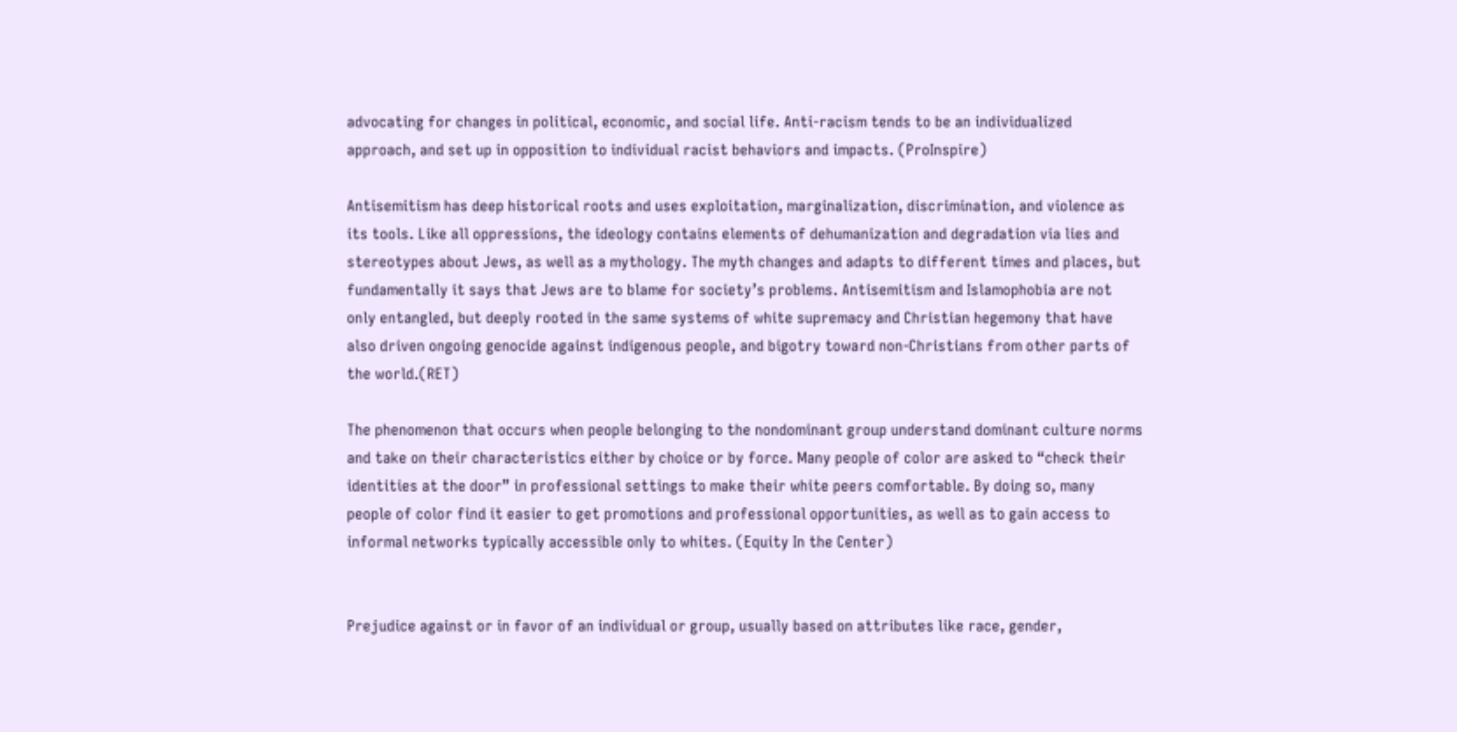advocating for changes in political, economic, and social life. Anti-racism tends to be an individualized approach, and set up in opposition to individual racist behaviors and impacts. (ProInspire)

Antisemitism has deep historical roots and uses exploitation, marginalization, discrimination, and violence as its tools. Like all oppressions, the ideology contains elements of dehumanization and degradation via lies and stereotypes about Jews, as well as a mythology. The myth changes and adapts to different times and places, but fundamentally it says that Jews are to blame for society’s problems. Antisemitism and Islamophobia are not only entangled, but deeply rooted in the same systems of white supremacy and Christian hegemony that have also driven ongoing genocide against indigenous people, and bigotry toward non-Christians from other parts of the world.(RET)

The phenomenon that occurs when people belonging to the nondominant group understand dominant culture norms and take on their characteristics either by choice or by force. Many people of color are asked to “check their identities at the door” in professional settings to make their white peers comfortable. By doing so, many people of color find it easier to get promotions and professional opportunities, as well as to gain access to informal networks typically accessible only to whites. (Equity In the Center)


Prejudice against or in favor of an individual or group, usually based on attributes like race, gender,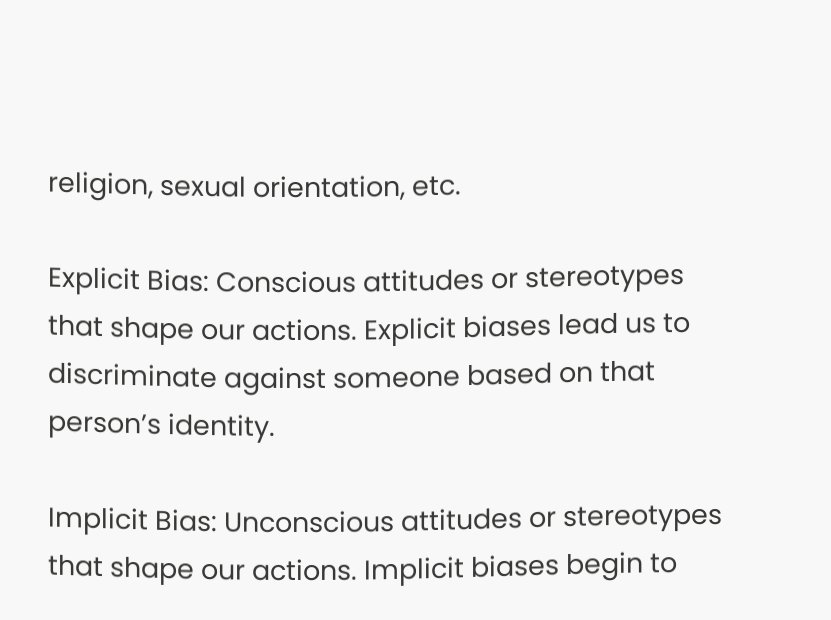religion, sexual orientation, etc.

Explicit Bias: Conscious attitudes or stereotypes that shape our actions. Explicit biases lead us to discriminate against someone based on that person’s identity.

Implicit Bias: Unconscious attitudes or stereotypes that shape our actions. Implicit biases begin to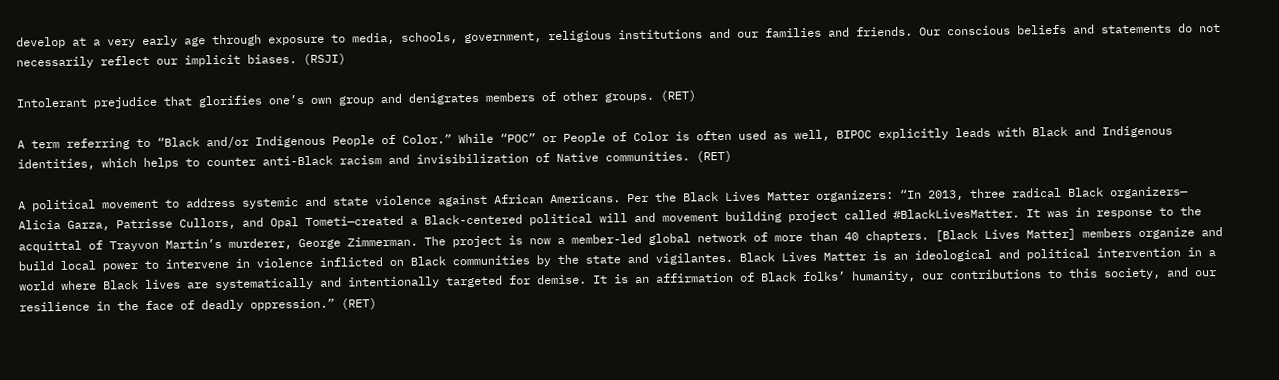develop at a very early age through exposure to media, schools, government, religious institutions and our families and friends. Our conscious beliefs and statements do not necessarily reflect our implicit biases. (RSJI)

Intolerant prejudice that glorifies one’s own group and denigrates members of other groups. (RET)

A term referring to “Black and/or Indigenous People of Color.” While “POC” or People of Color is often used as well, BIPOC explicitly leads with Black and Indigenous identities, which helps to counter anti-Black racism and invisibilization of Native communities. (RET)

A political movement to address systemic and state violence against African Americans. Per the Black Lives Matter organizers: “In 2013, three radical Black organizers— Alicia Garza, Patrisse Cullors, and Opal Tometi—created a Black-centered political will and movement building project called #BlackLivesMatter. It was in response to the acquittal of Trayvon Martin’s murderer, George Zimmerman. The project is now a member-led global network of more than 40 chapters. [Black Lives Matter] members organize and build local power to intervene in violence inflicted on Black communities by the state and vigilantes. Black Lives Matter is an ideological and political intervention in a world where Black lives are systematically and intentionally targeted for demise. It is an affirmation of Black folks’ humanity, our contributions to this society, and our resilience in the face of deadly oppression.” (RET)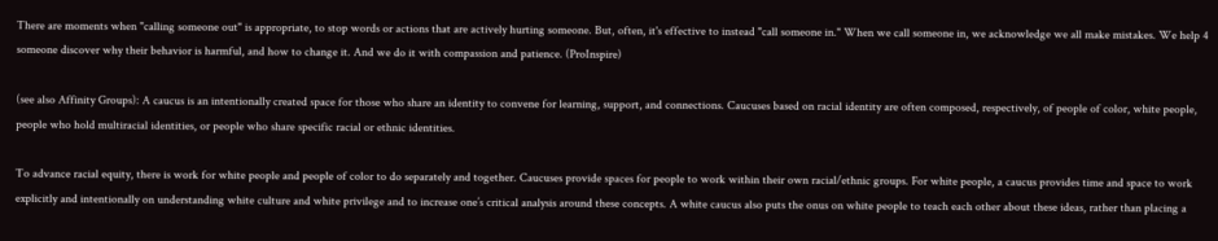There are moments when "calling someone out" is appropriate, to stop words or actions that are actively hurting someone. But, often, it's effective to instead "call someone in." When we call someone in, we acknowledge we all make mistakes. We help 4 someone discover why their behavior is harmful, and how to change it. And we do it with compassion and patience. (ProInspire)

(see also Affinity Groups): A caucus is an intentionally created space for those who share an identity to convene for learning, support, and connections. Caucuses based on racial identity are often composed, respectively, of people of color, white people, people who hold multiracial identities, or people who share specific racial or ethnic identities.

To advance racial equity, there is work for white people and people of color to do separately and together. Caucuses provide spaces for people to work within their own racial/ethnic groups. For white people, a caucus provides time and space to work explicitly and intentionally on understanding white culture and white privilege and to increase one’s critical analysis around these concepts. A white caucus also puts the onus on white people to teach each other about these ideas, rather than placing a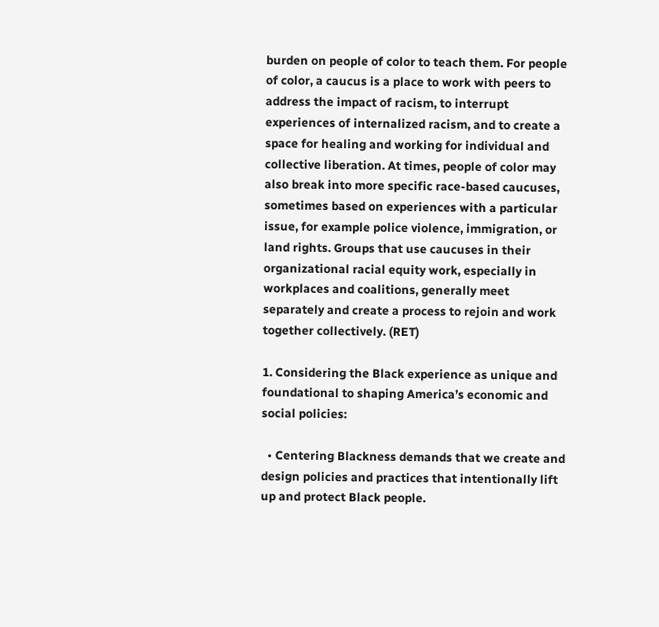burden on people of color to teach them. For people of color, a caucus is a place to work with peers to address the impact of racism, to interrupt experiences of internalized racism, and to create a space for healing and working for individual and collective liberation. At times, people of color may also break into more specific race-based caucuses, sometimes based on experiences with a particular issue, for example police violence, immigration, or land rights. Groups that use caucuses in their organizational racial equity work, especially in workplaces and coalitions, generally meet separately and create a process to rejoin and work together collectively. (RET)

1. Considering the Black experience as unique and foundational to shaping America’s economic and social policies:

  • Centering Blackness demands that we create and design policies and practices that intentionally lift up and protect Black people.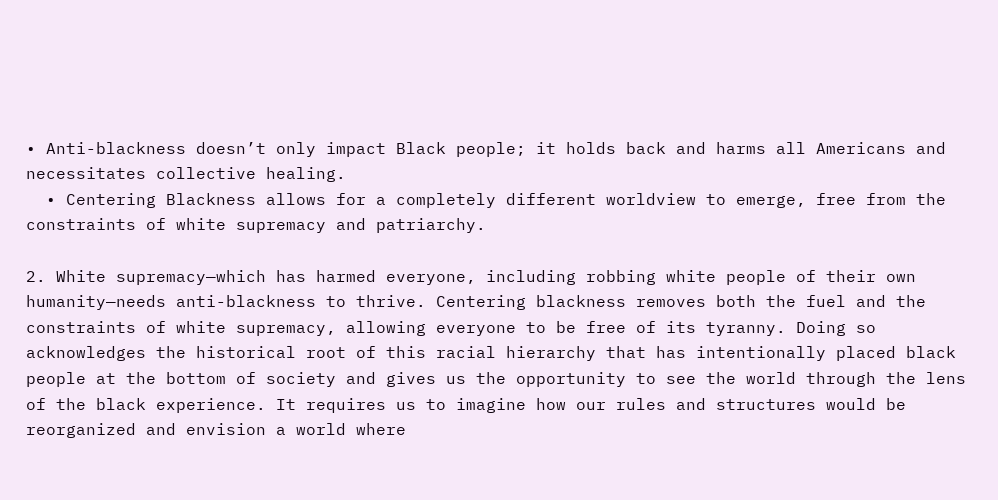• Anti-blackness doesn’t only impact Black people; it holds back and harms all Americans and necessitates collective healing.
  • Centering Blackness allows for a completely different worldview to emerge, free from the constraints of white supremacy and patriarchy.

2. White supremacy—which has harmed everyone, including robbing white people of their own humanity—needs anti-blackness to thrive. Centering blackness removes both the fuel and the constraints of white supremacy, allowing everyone to be free of its tyranny. Doing so acknowledges the historical root of this racial hierarchy that has intentionally placed black people at the bottom of society and gives us the opportunity to see the world through the lens of the black experience. It requires us to imagine how our rules and structures would be reorganized and envision a world where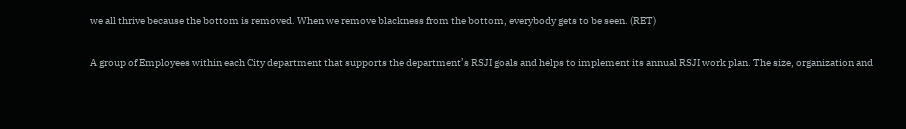we all thrive because the bottom is removed. When we remove blackness from the bottom, everybody gets to be seen. (RET)

A group of Employees within each City department that supports the department’s RSJI goals and helps to implement its annual RSJI work plan. The size, organization and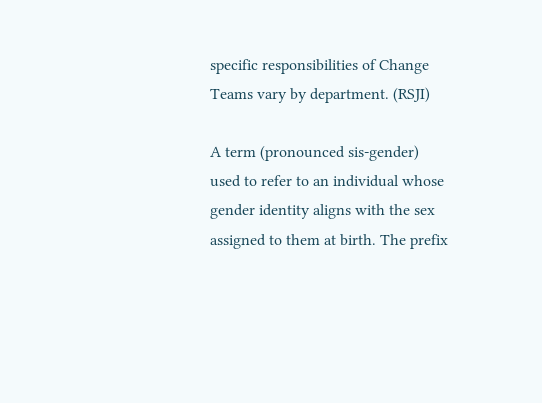specific responsibilities of Change Teams vary by department. (RSJI)

A term (pronounced sis-gender) used to refer to an individual whose gender identity aligns with the sex assigned to them at birth. The prefix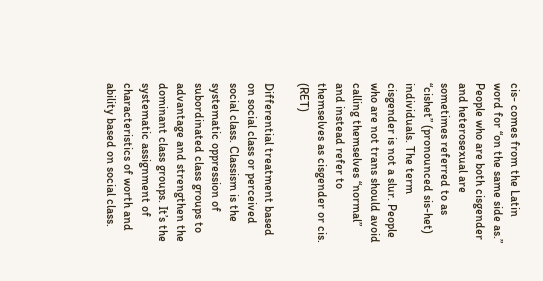cis- comes from the Latin word for “on the same side as.” People who are both cisgender and heterosexual are sometimes referred to as “cishet” (pronounced sis-het) individuals. The term cisgender is not a slur. People who are not trans should avoid calling themselves “normal” and instead refer to themselves as cisgender or cis. (RET)

Differential treatment based on social class or perceived social class. Classism is the systematic oppression of subordinated class groups to advantage and strengthen the dominant class groups. It’s the systematic assignment of characteristics of worth and ability based on social class.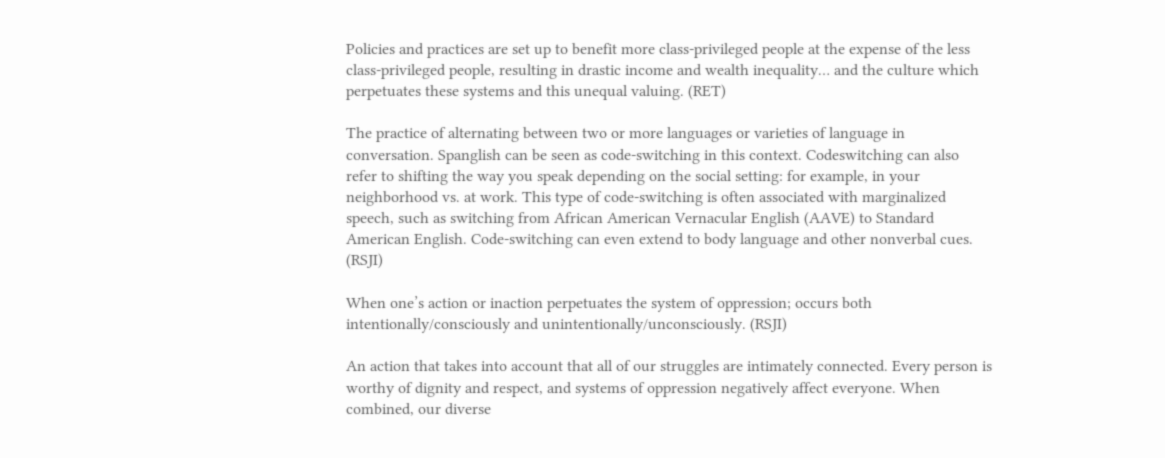Policies and practices are set up to benefit more class-privileged people at the expense of the less class-privileged people, resulting in drastic income and wealth inequality… and the culture which perpetuates these systems and this unequal valuing. (RET)

The practice of alternating between two or more languages or varieties of language in conversation. Spanglish can be seen as code-switching in this context. Codeswitching can also refer to shifting the way you speak depending on the social setting: for example, in your neighborhood vs. at work. This type of code-switching is often associated with marginalized speech, such as switching from African American Vernacular English (AAVE) to Standard American English. Code-switching can even extend to body language and other nonverbal cues. (RSJI)

When one’s action or inaction perpetuates the system of oppression; occurs both intentionally/consciously and unintentionally/unconsciously. (RSJI)

An action that takes into account that all of our struggles are intimately connected. Every person is worthy of dignity and respect, and systems of oppression negatively affect everyone. When combined, our diverse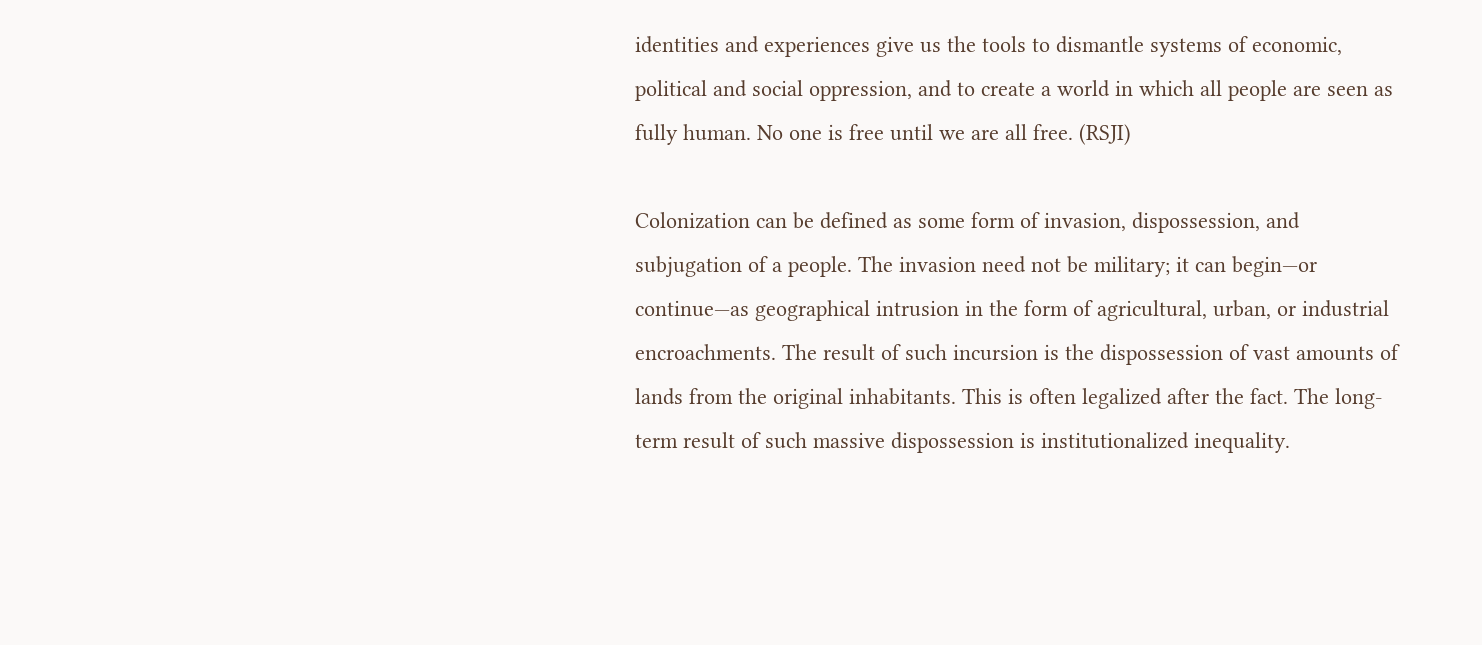identities and experiences give us the tools to dismantle systems of economic, political and social oppression, and to create a world in which all people are seen as fully human. No one is free until we are all free. (RSJI)

Colonization can be defined as some form of invasion, dispossession, and subjugation of a people. The invasion need not be military; it can begin—or continue—as geographical intrusion in the form of agricultural, urban, or industrial encroachments. The result of such incursion is the dispossession of vast amounts of lands from the original inhabitants. This is often legalized after the fact. The long-term result of such massive dispossession is institutionalized inequality.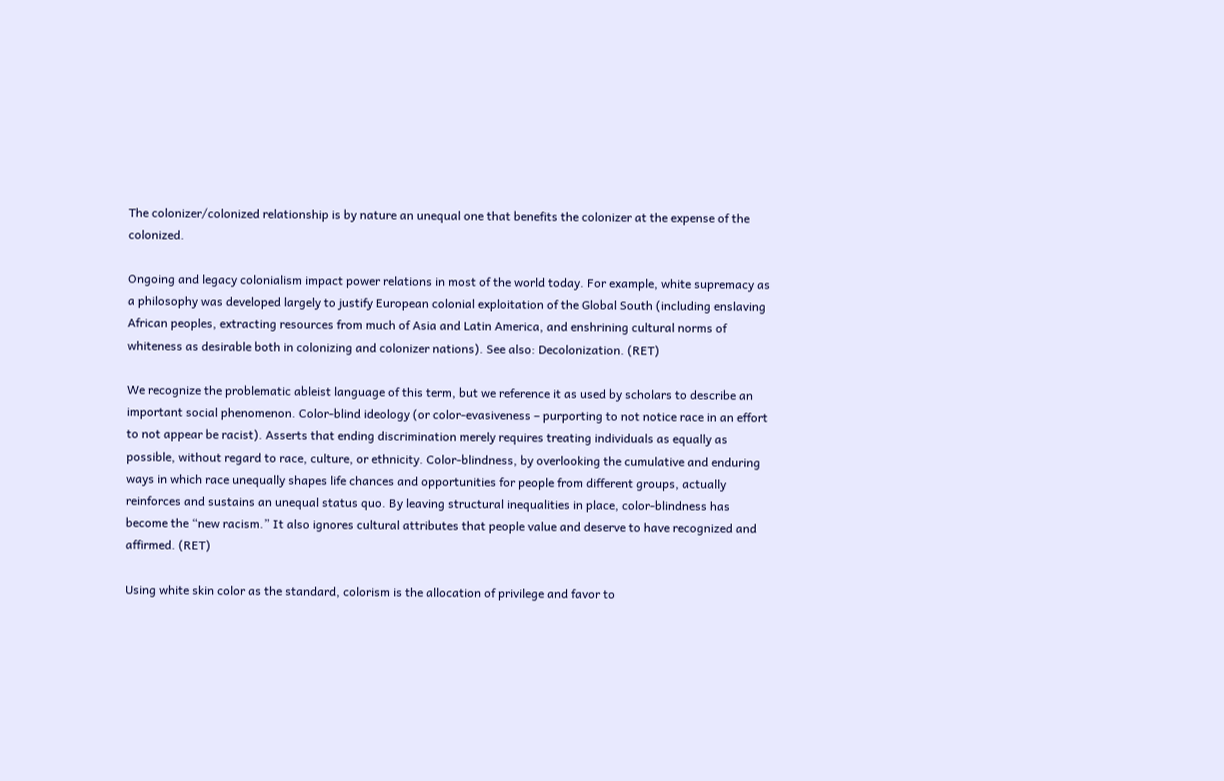The colonizer/colonized relationship is by nature an unequal one that benefits the colonizer at the expense of the colonized.

Ongoing and legacy colonialism impact power relations in most of the world today. For example, white supremacy as a philosophy was developed largely to justify European colonial exploitation of the Global South (including enslaving African peoples, extracting resources from much of Asia and Latin America, and enshrining cultural norms of whiteness as desirable both in colonizing and colonizer nations). See also: Decolonization. (RET)

We recognize the problematic ableist language of this term, but we reference it as used by scholars to describe an important social phenomenon. Color-blind ideology (or color-evasiveness – purporting to not notice race in an effort to not appear be racist). Asserts that ending discrimination merely requires treating individuals as equally as possible, without regard to race, culture, or ethnicity. Color-blindness, by overlooking the cumulative and enduring ways in which race unequally shapes life chances and opportunities for people from different groups, actually reinforces and sustains an unequal status quo. By leaving structural inequalities in place, color-blindness has become the “new racism.” It also ignores cultural attributes that people value and deserve to have recognized and affirmed. (RET)

Using white skin color as the standard, colorism is the allocation of privilege and favor to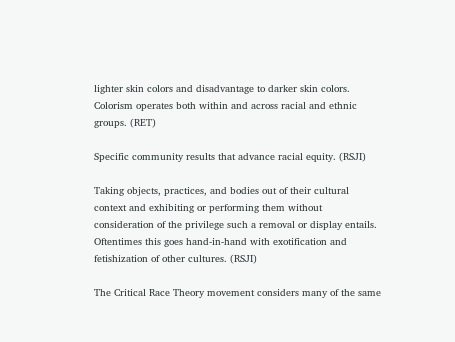lighter skin colors and disadvantage to darker skin colors. Colorism operates both within and across racial and ethnic groups. (RET)

Specific community results that advance racial equity. (RSJI)

Taking objects, practices, and bodies out of their cultural context and exhibiting or performing them without consideration of the privilege such a removal or display entails. Oftentimes this goes hand-in-hand with exotification and fetishization of other cultures. (RSJI)

The Critical Race Theory movement considers many of the same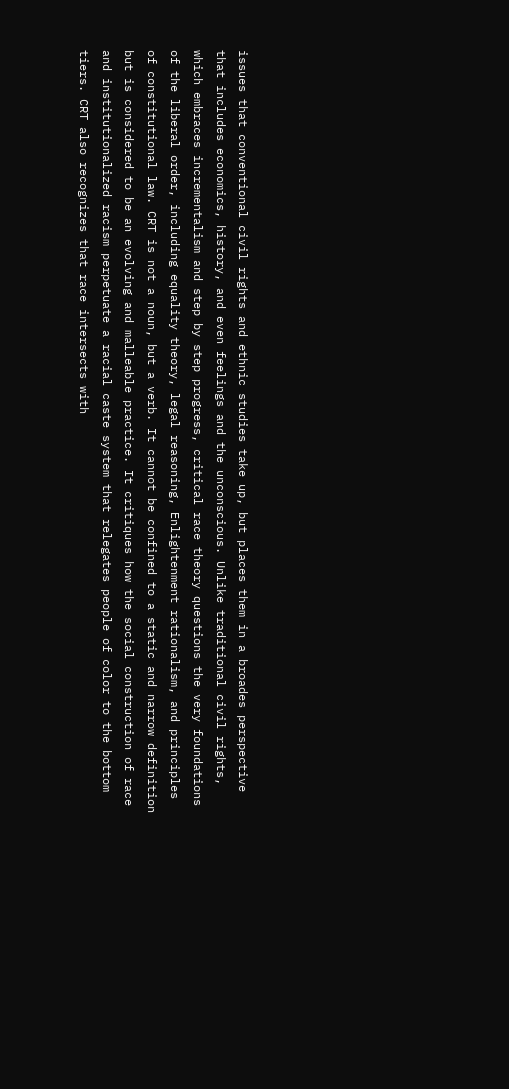issues that conventional civil rights and ethnic studies take up, but places them in a broades perspective that includes economics, history, and even feelings and the unconscious. Unlike traditional civil rights, which embraces incrementalism and step by step progress, critical race theory questions the very foundations of the liberal order, including equality theory, legal reasoning, Enlightenment rationalism, and principles of constitutional law. CRT is not a noun, but a verb. It cannot be confined to a static and narrow definition but is considered to be an evolving and malleable practice. It critiques how the social construction of race and institutionalized racism perpetuate a racial caste system that relegates people of color to the bottom tiers. CRT also recognizes that race intersects with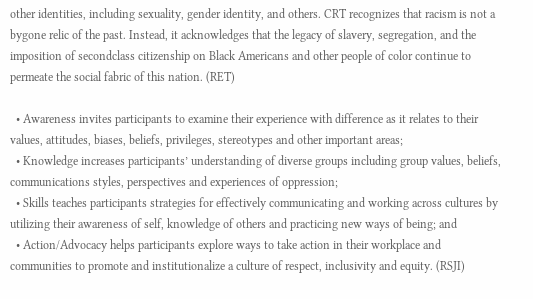other identities, including sexuality, gender identity, and others. CRT recognizes that racism is not a bygone relic of the past. Instead, it acknowledges that the legacy of slavery, segregation, and the imposition of secondclass citizenship on Black Americans and other people of color continue to permeate the social fabric of this nation. (RET)

  • Awareness invites participants to examine their experience with difference as it relates to their values, attitudes, biases, beliefs, privileges, stereotypes and other important areas;
  • Knowledge increases participants’ understanding of diverse groups including group values, beliefs, communications styles, perspectives and experiences of oppression;
  • Skills teaches participants strategies for effectively communicating and working across cultures by utilizing their awareness of self, knowledge of others and practicing new ways of being; and
  • Action/Advocacy helps participants explore ways to take action in their workplace and communities to promote and institutionalize a culture of respect, inclusivity and equity. (RSJI)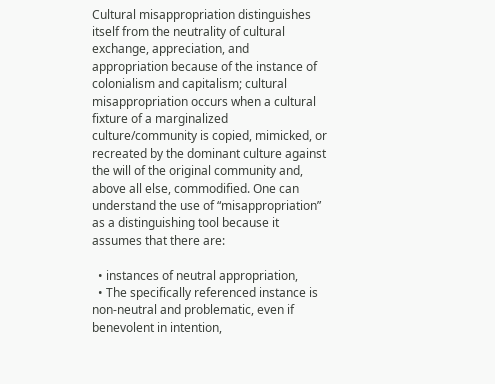Cultural misappropriation distinguishes itself from the neutrality of cultural exchange, appreciation, and appropriation because of the instance of colonialism and capitalism; cultural misappropriation occurs when a cultural fixture of a marginalized culture/community is copied, mimicked, or recreated by the dominant culture against the will of the original community and, above all else, commodified. One can understand the use of “misappropriation” as a distinguishing tool because it assumes that there are:

  • instances of neutral appropriation,
  • The specifically referenced instance is non-neutral and problematic, even if benevolent in intention,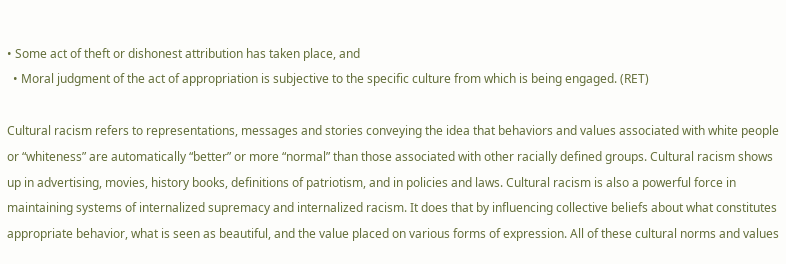• Some act of theft or dishonest attribution has taken place, and
  • Moral judgment of the act of appropriation is subjective to the specific culture from which is being engaged. (RET)

Cultural racism refers to representations, messages and stories conveying the idea that behaviors and values associated with white people or “whiteness” are automatically “better” or more “normal” than those associated with other racially defined groups. Cultural racism shows up in advertising, movies, history books, definitions of patriotism, and in policies and laws. Cultural racism is also a powerful force in maintaining systems of internalized supremacy and internalized racism. It does that by influencing collective beliefs about what constitutes appropriate behavior, what is seen as beautiful, and the value placed on various forms of expression. All of these cultural norms and values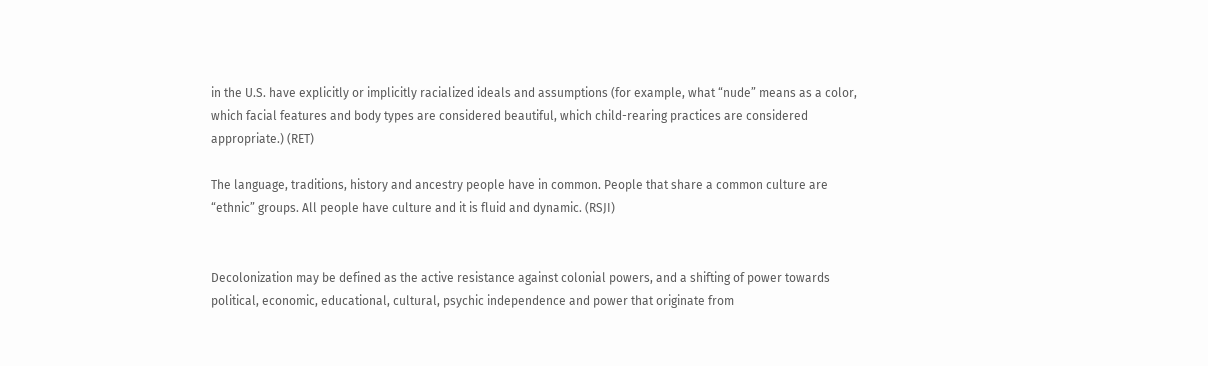in the U.S. have explicitly or implicitly racialized ideals and assumptions (for example, what “nude” means as a color, which facial features and body types are considered beautiful, which child-rearing practices are considered appropriate.) (RET)

The language, traditions, history and ancestry people have in common. People that share a common culture are “ethnic” groups. All people have culture and it is fluid and dynamic. (RSJI)


Decolonization may be defined as the active resistance against colonial powers, and a shifting of power towards political, economic, educational, cultural, psychic independence and power that originate from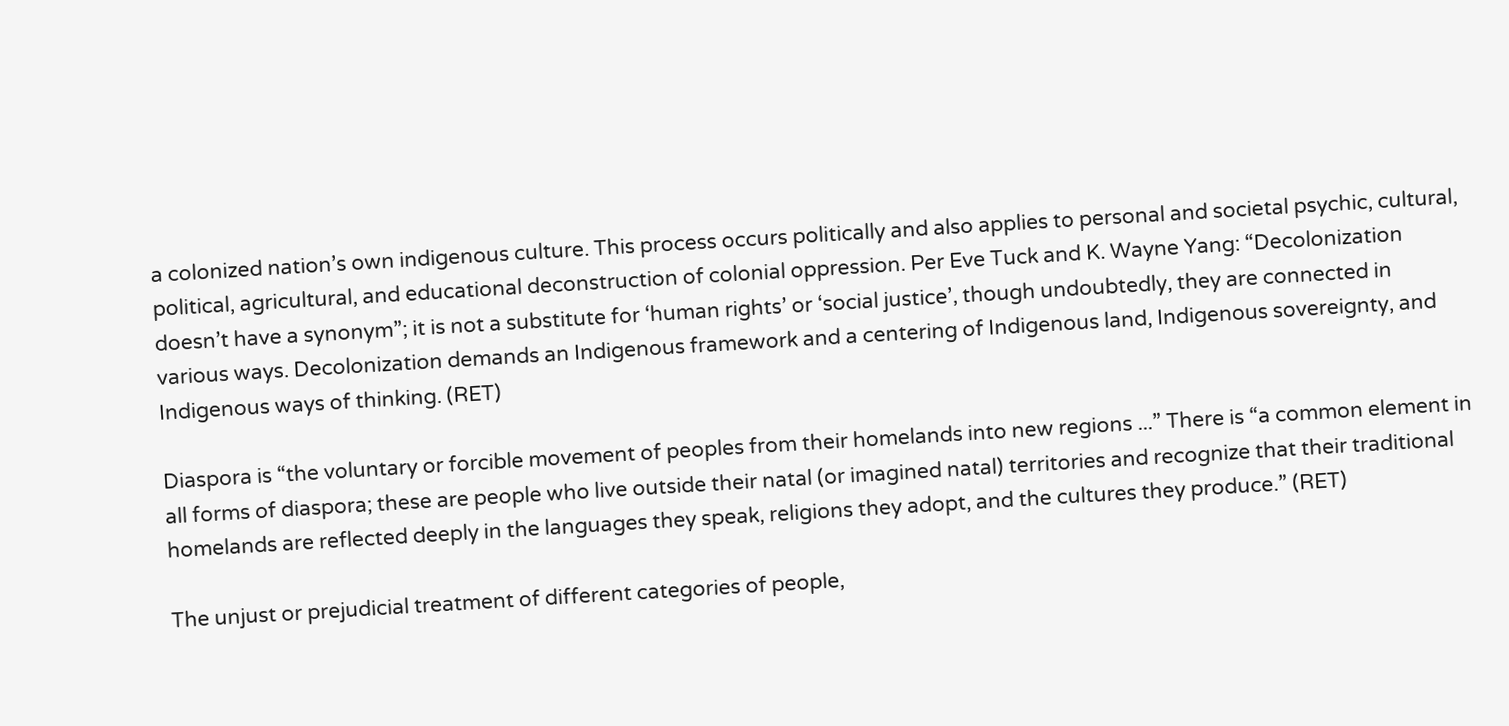a colonized nation’s own indigenous culture. This process occurs politically and also applies to personal and societal psychic, cultural, political, agricultural, and educational deconstruction of colonial oppression. Per Eve Tuck and K. Wayne Yang: “Decolonization doesn’t have a synonym”; it is not a substitute for ‘human rights’ or ‘social justice’, though undoubtedly, they are connected in various ways. Decolonization demands an Indigenous framework and a centering of Indigenous land, Indigenous sovereignty, and Indigenous ways of thinking. (RET)

Diaspora is “the voluntary or forcible movement of peoples from their homelands into new regions ...” There is “a common element in all forms of diaspora; these are people who live outside their natal (or imagined natal) territories and recognize that their traditional homelands are reflected deeply in the languages they speak, religions they adopt, and the cultures they produce.” (RET)

The unjust or prejudicial treatment of different categories of people,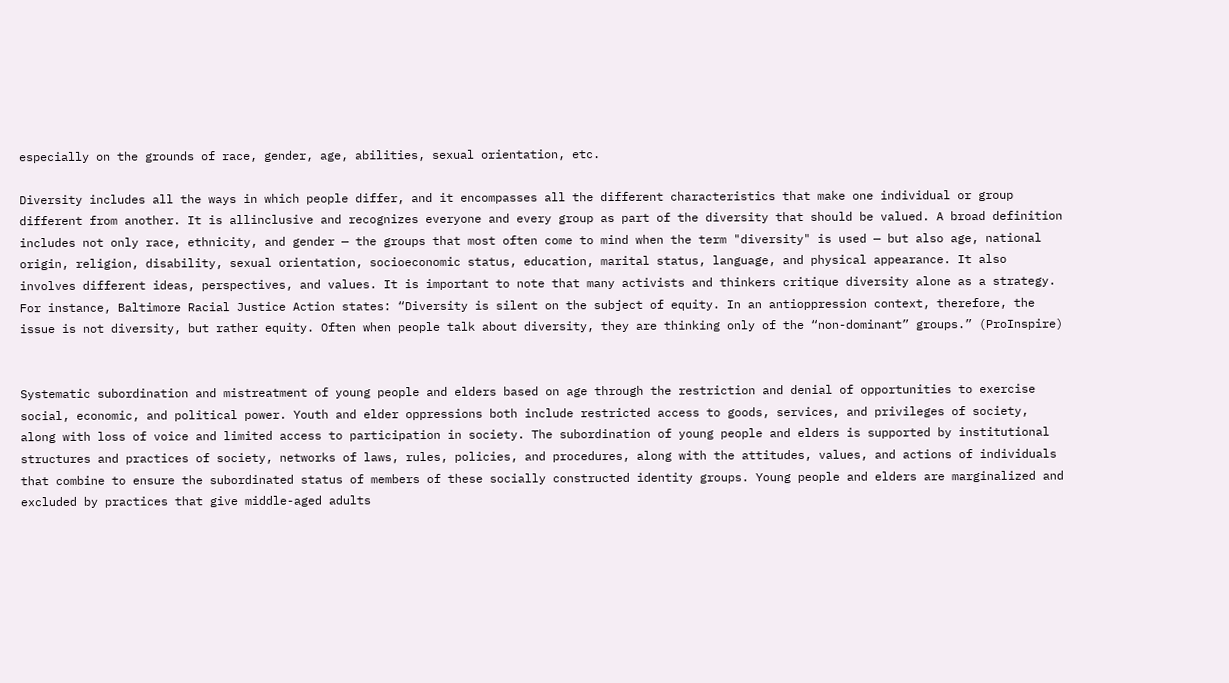especially on the grounds of race, gender, age, abilities, sexual orientation, etc.

Diversity includes all the ways in which people differ, and it encompasses all the different characteristics that make one individual or group different from another. It is allinclusive and recognizes everyone and every group as part of the diversity that should be valued. A broad definition includes not only race, ethnicity, and gender — the groups that most often come to mind when the term "diversity" is used — but also age, national origin, religion, disability, sexual orientation, socioeconomic status, education, marital status, language, and physical appearance. It also involves different ideas, perspectives, and values. It is important to note that many activists and thinkers critique diversity alone as a strategy. For instance, Baltimore Racial Justice Action states: “Diversity is silent on the subject of equity. In an antioppression context, therefore, the issue is not diversity, but rather equity. Often when people talk about diversity, they are thinking only of the “non-dominant” groups.” (ProInspire)


Systematic subordination and mistreatment of young people and elders based on age through the restriction and denial of opportunities to exercise social, economic, and political power. Youth and elder oppressions both include restricted access to goods, services, and privileges of society, along with loss of voice and limited access to participation in society. The subordination of young people and elders is supported by institutional structures and practices of society, networks of laws, rules, policies, and procedures, along with the attitudes, values, and actions of individuals that combine to ensure the subordinated status of members of these socially constructed identity groups. Young people and elders are marginalized and excluded by practices that give middle-aged adults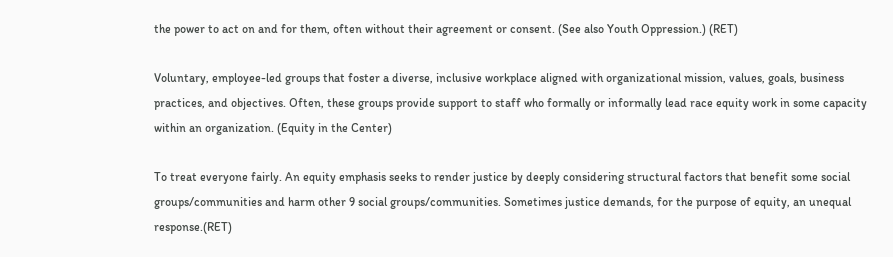the power to act on and for them, often without their agreement or consent. (See also Youth Oppression.) (RET)

Voluntary, employee-led groups that foster a diverse, inclusive workplace aligned with organizational mission, values, goals, business practices, and objectives. Often, these groups provide support to staff who formally or informally lead race equity work in some capacity within an organization. (Equity in the Center)

To treat everyone fairly. An equity emphasis seeks to render justice by deeply considering structural factors that benefit some social groups/communities and harm other 9 social groups/communities. Sometimes justice demands, for the purpose of equity, an unequal response.(RET)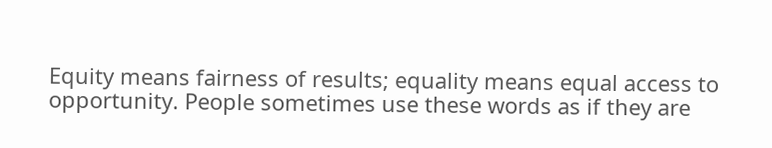Equity means fairness of results; equality means equal access to opportunity. People sometimes use these words as if they are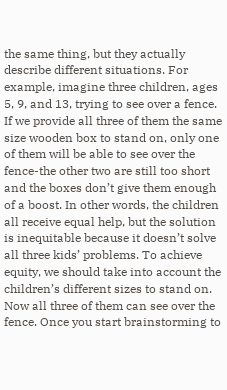the same thing, but they actually describe different situations. For example, imagine three children, ages 5, 9, and 13, trying to see over a fence. If we provide all three of them the same size wooden box to stand on, only one of them will be able to see over the fence-the other two are still too short and the boxes don’t give them enough of a boost. In other words, the children all receive equal help, but the solution is inequitable because it doesn’t solve all three kids’ problems. To achieve equity, we should take into account the children’s different sizes to stand on. Now all three of them can see over the fence. Once you start brainstorming to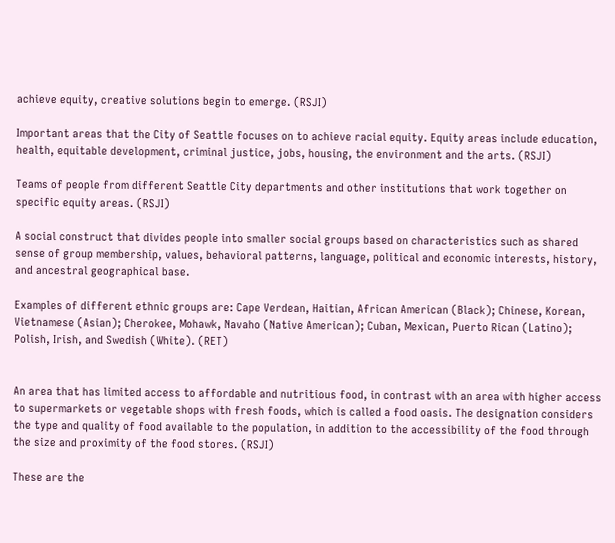achieve equity, creative solutions begin to emerge. (RSJI)

Important areas that the City of Seattle focuses on to achieve racial equity. Equity areas include education, health, equitable development, criminal justice, jobs, housing, the environment and the arts. (RSJI)

Teams of people from different Seattle City departments and other institutions that work together on specific equity areas. (RSJI)

A social construct that divides people into smaller social groups based on characteristics such as shared sense of group membership, values, behavioral patterns, language, political and economic interests, history, and ancestral geographical base.

Examples of different ethnic groups are: Cape Verdean, Haitian, African American (Black); Chinese, Korean, Vietnamese (Asian); Cherokee, Mohawk, Navaho (Native American); Cuban, Mexican, Puerto Rican (Latino); Polish, Irish, and Swedish (White). (RET)


An area that has limited access to affordable and nutritious food, in contrast with an area with higher access to supermarkets or vegetable shops with fresh foods, which is called a food oasis. The designation considers the type and quality of food available to the population, in addition to the accessibility of the food through the size and proximity of the food stores. (RSJI)

These are the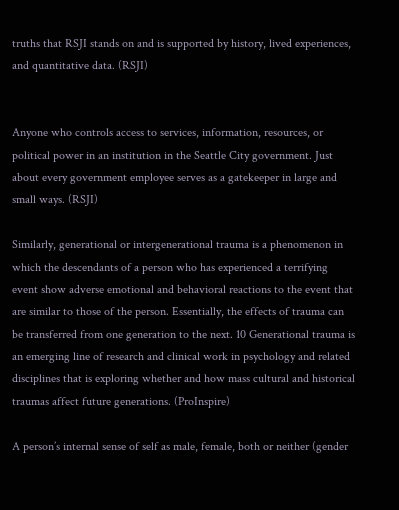truths that RSJI stands on and is supported by history, lived experiences, and quantitative data. (RSJI)


Anyone who controls access to services, information, resources, or political power in an institution in the Seattle City government. Just about every government employee serves as a gatekeeper in large and small ways. (RSJI)

Similarly, generational or intergenerational trauma is a phenomenon in which the descendants of a person who has experienced a terrifying event show adverse emotional and behavioral reactions to the event that are similar to those of the person. Essentially, the effects of trauma can be transferred from one generation to the next. 10 Generational trauma is an emerging line of research and clinical work in psychology and related disciplines that is exploring whether and how mass cultural and historical traumas affect future generations. (ProInspire)

A person’s internal sense of self as male, female, both or neither (gender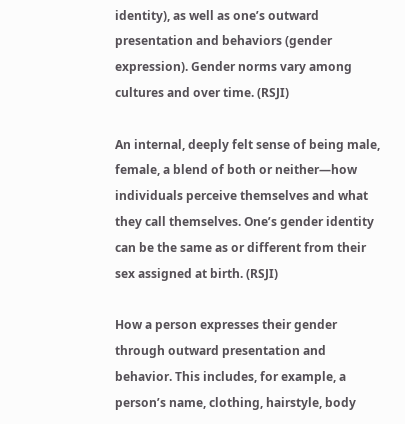identity), as well as one’s outward presentation and behaviors (gender expression). Gender norms vary among cultures and over time. (RSJI)

An internal, deeply felt sense of being male, female, a blend of both or neither—how individuals perceive themselves and what they call themselves. One’s gender identity can be the same as or different from their sex assigned at birth. (RSJI)

How a person expresses their gender through outward presentation and behavior. This includes, for example, a person’s name, clothing, hairstyle, body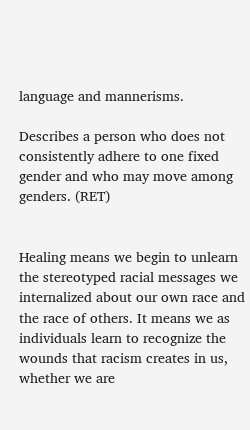language and mannerisms.

Describes a person who does not consistently adhere to one fixed gender and who may move among genders. (RET)


Healing means we begin to unlearn the stereotyped racial messages we internalized about our own race and the race of others. It means we as individuals learn to recognize the wounds that racism creates in us, whether we are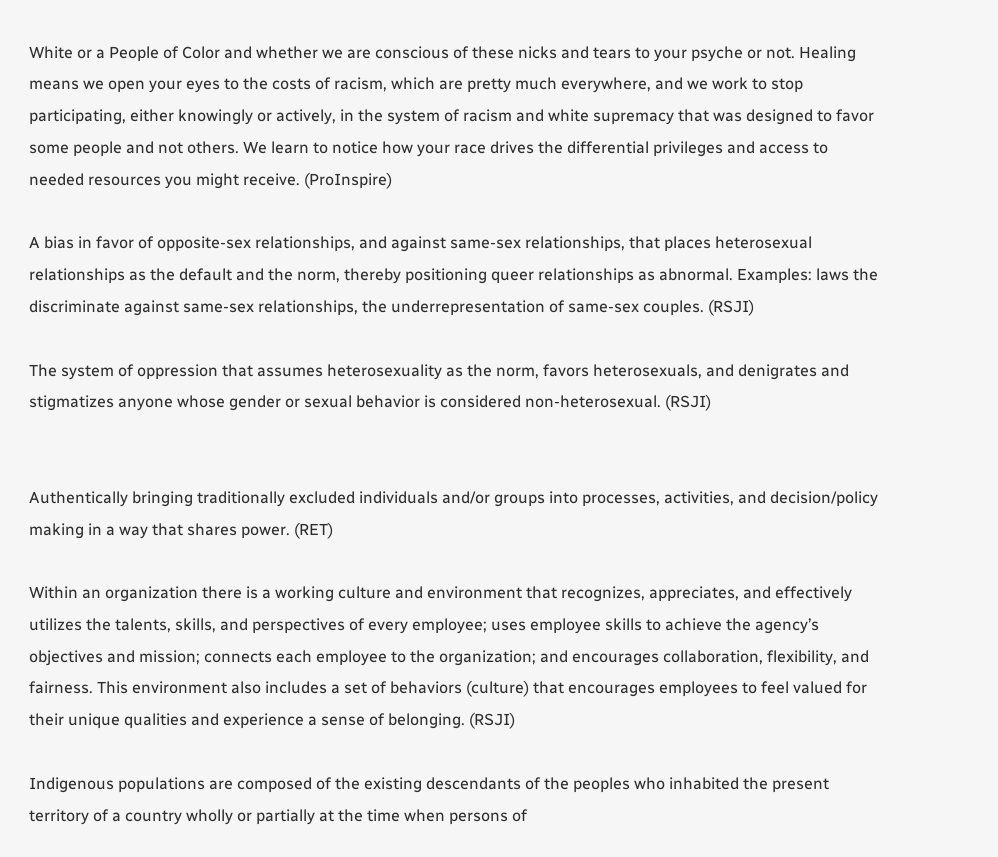White or a People of Color and whether we are conscious of these nicks and tears to your psyche or not. Healing means we open your eyes to the costs of racism, which are pretty much everywhere, and we work to stop participating, either knowingly or actively, in the system of racism and white supremacy that was designed to favor some people and not others. We learn to notice how your race drives the differential privileges and access to needed resources you might receive. (ProInspire)

A bias in favor of opposite-sex relationships, and against same-sex relationships, that places heterosexual relationships as the default and the norm, thereby positioning queer relationships as abnormal. Examples: laws the discriminate against same-sex relationships, the underrepresentation of same-sex couples. (RSJI)

The system of oppression that assumes heterosexuality as the norm, favors heterosexuals, and denigrates and stigmatizes anyone whose gender or sexual behavior is considered non-heterosexual. (RSJI)


Authentically bringing traditionally excluded individuals and/or groups into processes, activities, and decision/policy making in a way that shares power. (RET)

Within an organization there is a working culture and environment that recognizes, appreciates, and effectively utilizes the talents, skills, and perspectives of every employee; uses employee skills to achieve the agency’s objectives and mission; connects each employee to the organization; and encourages collaboration, flexibility, and fairness. This environment also includes a set of behaviors (culture) that encourages employees to feel valued for their unique qualities and experience a sense of belonging. (RSJI)

Indigenous populations are composed of the existing descendants of the peoples who inhabited the present territory of a country wholly or partially at the time when persons of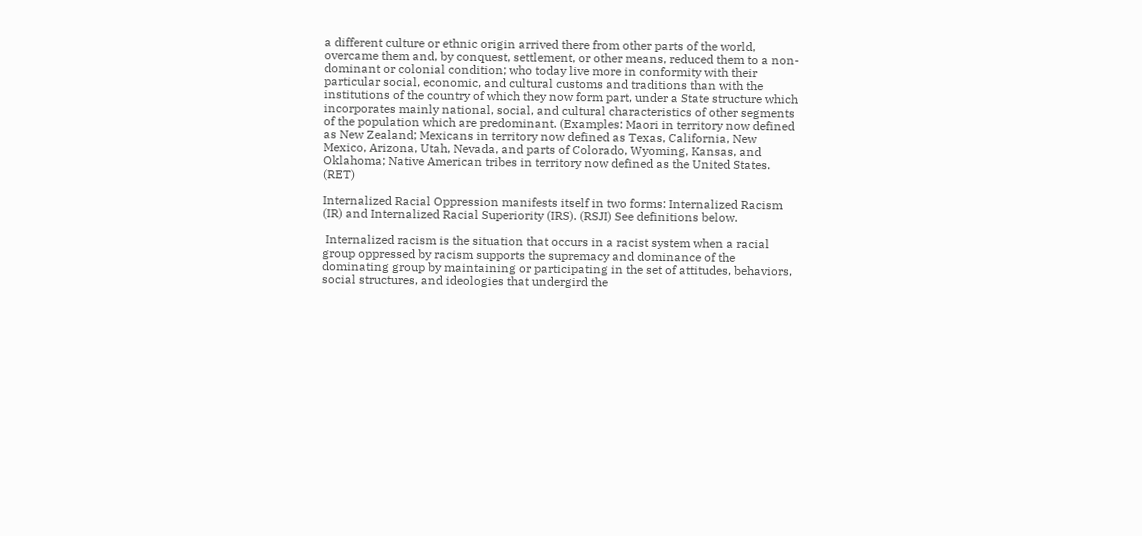a different culture or ethnic origin arrived there from other parts of the world, overcame them and, by conquest, settlement, or other means, reduced them to a non-dominant or colonial condition; who today live more in conformity with their particular social, economic, and cultural customs and traditions than with the institutions of the country of which they now form part, under a State structure which incorporates mainly national, social, and cultural characteristics of other segments of the population which are predominant. (Examples: Maori in territory now defined as New Zealand; Mexicans in territory now defined as Texas, California, New Mexico, Arizona, Utah, Nevada, and parts of Colorado, Wyoming, Kansas, and Oklahoma; Native American tribes in territory now defined as the United States. (RET)

Internalized Racial Oppression manifests itself in two forms: Internalized Racism (IR) and Internalized Racial Superiority (IRS). (RSJI) See definitions below.

 Internalized racism is the situation that occurs in a racist system when a racial group oppressed by racism supports the supremacy and dominance of the dominating group by maintaining or participating in the set of attitudes, behaviors, social structures, and ideologies that undergird the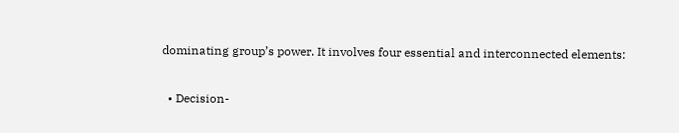dominating group’s power. It involves four essential and interconnected elements:

  • Decision-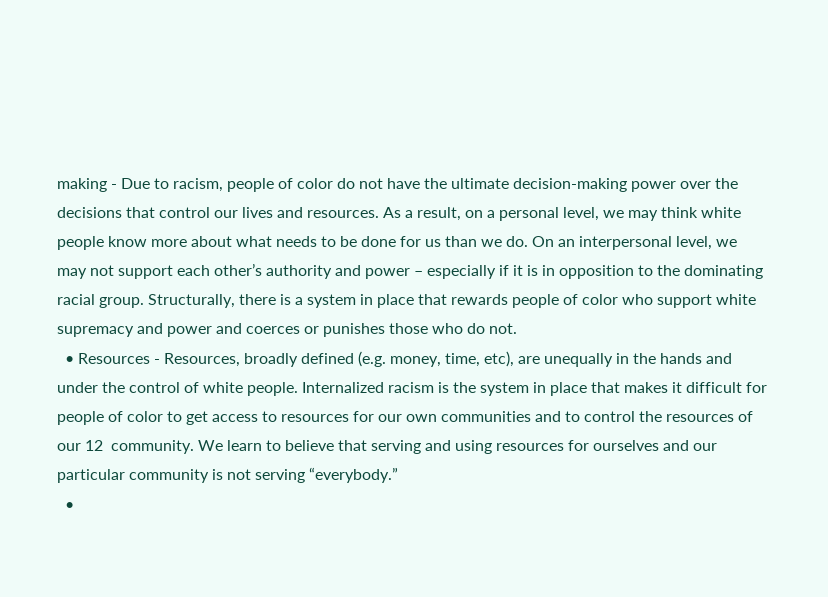making - Due to racism, people of color do not have the ultimate decision-making power over the decisions that control our lives and resources. As a result, on a personal level, we may think white people know more about what needs to be done for us than we do. On an interpersonal level, we may not support each other’s authority and power – especially if it is in opposition to the dominating racial group. Structurally, there is a system in place that rewards people of color who support white supremacy and power and coerces or punishes those who do not.
  • Resources - Resources, broadly defined (e.g. money, time, etc), are unequally in the hands and under the control of white people. Internalized racism is the system in place that makes it difficult for people of color to get access to resources for our own communities and to control the resources of our 12  community. We learn to believe that serving and using resources for ourselves and our particular community is not serving “everybody.”
  •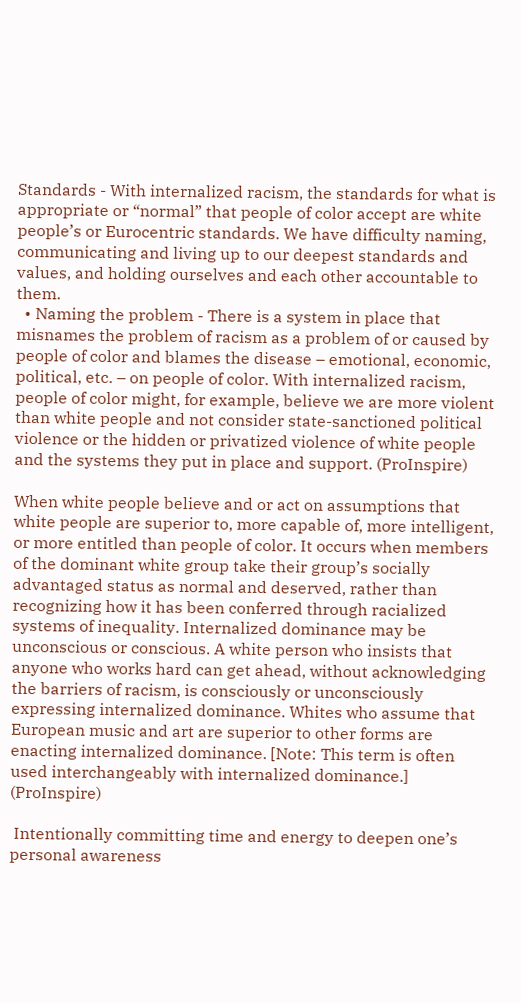Standards - With internalized racism, the standards for what is appropriate or “normal” that people of color accept are white people’s or Eurocentric standards. We have difficulty naming, communicating and living up to our deepest standards and values, and holding ourselves and each other accountable to them.
  • Naming the problem - There is a system in place that misnames the problem of racism as a problem of or caused by people of color and blames the disease – emotional, economic, political, etc. – on people of color. With internalized racism, people of color might, for example, believe we are more violent than white people and not consider state-sanctioned political violence or the hidden or privatized violence of white people and the systems they put in place and support. (ProInspire)

When white people believe and or act on assumptions that white people are superior to, more capable of, more intelligent, or more entitled than people of color. It occurs when members of the dominant white group take their group’s socially advantaged status as normal and deserved, rather than recognizing how it has been conferred through racialized systems of inequality. Internalized dominance may be unconscious or conscious. A white person who insists that anyone who works hard can get ahead, without acknowledging the barriers of racism, is consciously or unconsciously expressing internalized dominance. Whites who assume that European music and art are superior to other forms are enacting internalized dominance. [Note: This term is often used interchangeably with internalized dominance.] (ProInspire)

 Intentionally committing time and energy to deepen one’s personal awareness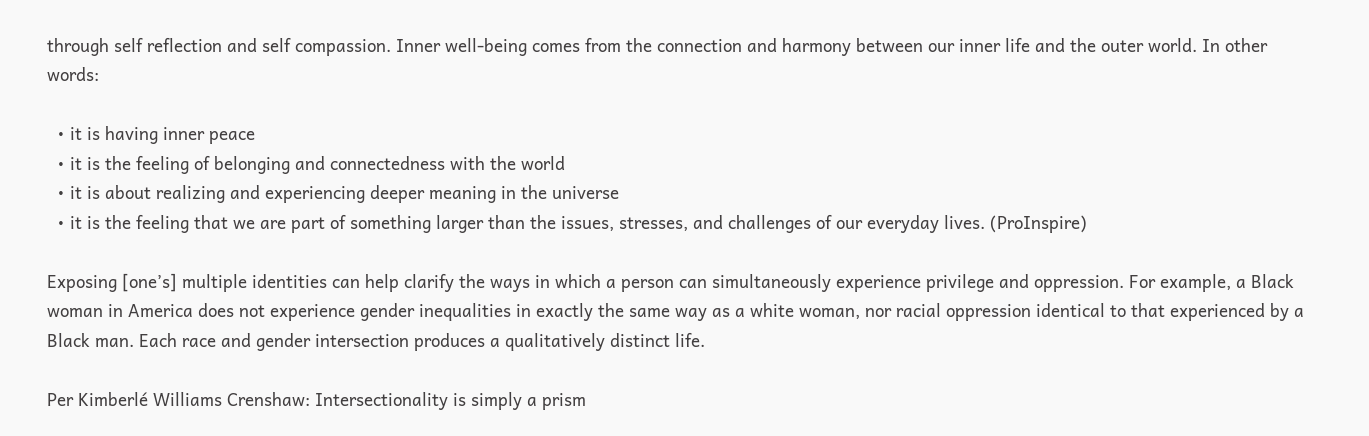through self reflection and self compassion. Inner well-being comes from the connection and harmony between our inner life and the outer world. In other words:

  • it is having inner peace
  • it is the feeling of belonging and connectedness with the world
  • it is about realizing and experiencing deeper meaning in the universe
  • it is the feeling that we are part of something larger than the issues, stresses, and challenges of our everyday lives. (ProInspire)

Exposing [one’s] multiple identities can help clarify the ways in which a person can simultaneously experience privilege and oppression. For example, a Black woman in America does not experience gender inequalities in exactly the same way as a white woman, nor racial oppression identical to that experienced by a Black man. Each race and gender intersection produces a qualitatively distinct life.

Per Kimberlé Williams Crenshaw: Intersectionality is simply a prism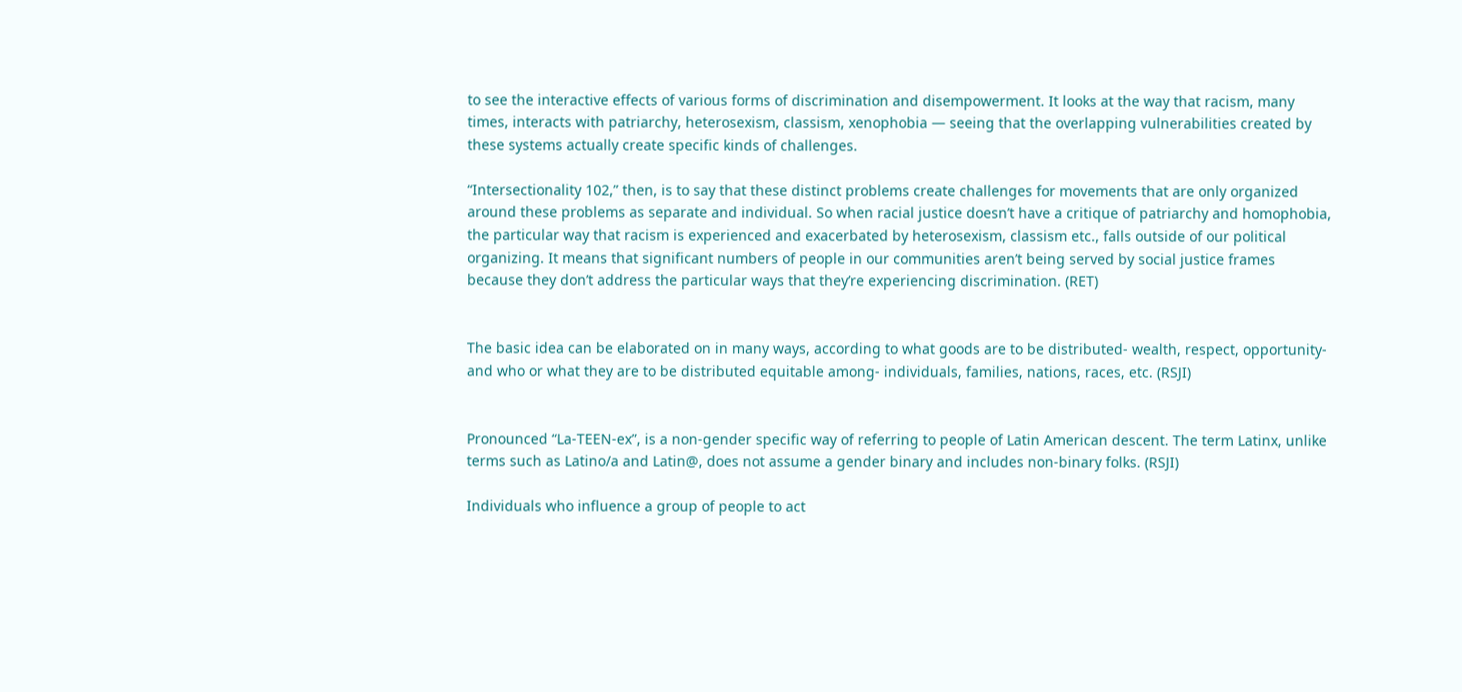to see the interactive effects of various forms of discrimination and disempowerment. It looks at the way that racism, many times, interacts with patriarchy, heterosexism, classism, xenophobia — seeing that the overlapping vulnerabilities created by these systems actually create specific kinds of challenges.

“Intersectionality 102,” then, is to say that these distinct problems create challenges for movements that are only organized around these problems as separate and individual. So when racial justice doesn’t have a critique of patriarchy and homophobia, the particular way that racism is experienced and exacerbated by heterosexism, classism etc., falls outside of our political organizing. It means that significant numbers of people in our communities aren’t being served by social justice frames because they don’t address the particular ways that they’re experiencing discrimination. (RET)


The basic idea can be elaborated on in many ways, according to what goods are to be distributed- wealth, respect, opportunity- and who or what they are to be distributed equitable among- individuals, families, nations, races, etc. (RSJI)


Pronounced “La-TEEN-ex”, is a non-gender specific way of referring to people of Latin American descent. The term Latinx, unlike terms such as Latino/a and Latin@, does not assume a gender binary and includes non-binary folks. (RSJI)

Individuals who influence a group of people to act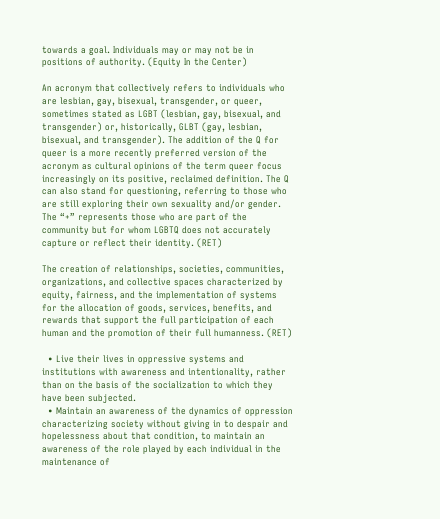towards a goal. Individuals may or may not be in positions of authority. (Equity In the Center)

An acronym that collectively refers to individuals who are lesbian, gay, bisexual, transgender, or queer, sometimes stated as LGBT (lesbian, gay, bisexual, and transgender) or, historically, GLBT (gay, lesbian, bisexual, and transgender). The addition of the Q for queer is a more recently preferred version of the acronym as cultural opinions of the term queer focus increasingly on its positive, reclaimed definition. The Q can also stand for questioning, referring to those who are still exploring their own sexuality and/or gender. The “+” represents those who are part of the community but for whom LGBTQ does not accurately capture or reflect their identity. (RET)

The creation of relationships, societies, communities, organizations, and collective spaces characterized by equity, fairness, and the implementation of systems for the allocation of goods, services, benefits, and rewards that support the full participation of each human and the promotion of their full humanness. (RET)

  • Live their lives in oppressive systems and institutions with awareness and intentionality, rather than on the basis of the socialization to which they have been subjected.
  • Maintain an awareness of the dynamics of oppression characterizing society without giving in to despair and hopelessness about that condition, to maintain an awareness of the role played by each individual in the maintenance of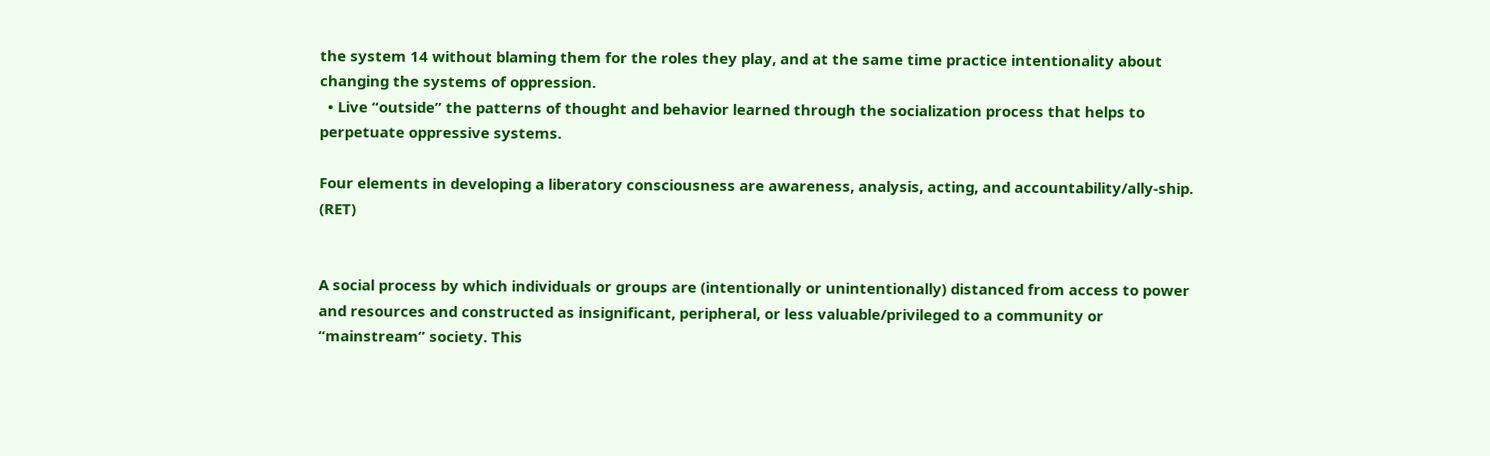the system 14 without blaming them for the roles they play, and at the same time practice intentionality about changing the systems of oppression.
  • Live “outside” the patterns of thought and behavior learned through the socialization process that helps to perpetuate oppressive systems.

Four elements in developing a liberatory consciousness are awareness, analysis, acting, and accountability/ally-ship. (RET)


A social process by which individuals or groups are (intentionally or unintentionally) distanced from access to power and resources and constructed as insignificant, peripheral, or less valuable/privileged to a community or “mainstream” society. This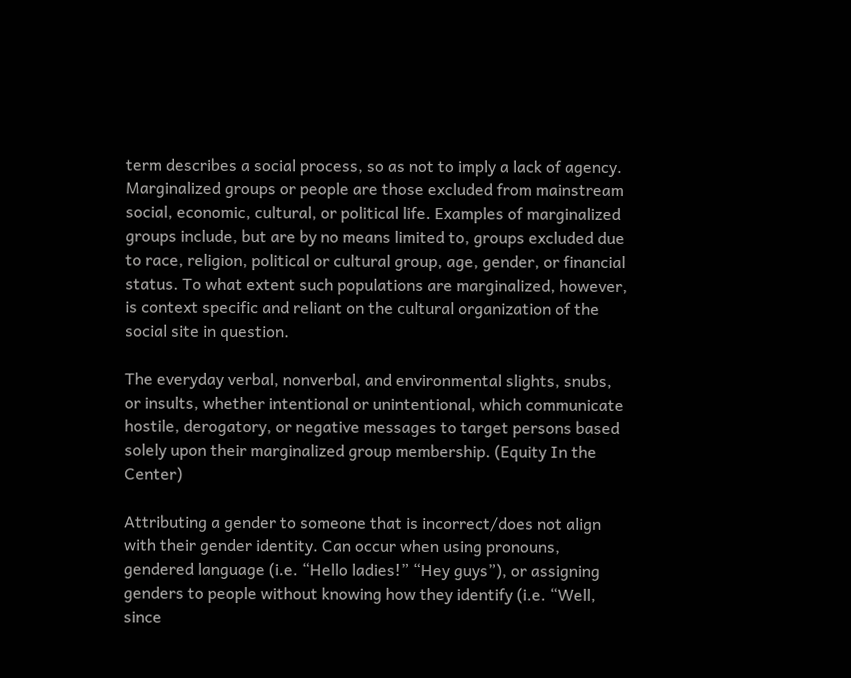term describes a social process, so as not to imply a lack of agency. Marginalized groups or people are those excluded from mainstream social, economic, cultural, or political life. Examples of marginalized groups include, but are by no means limited to, groups excluded due to race, religion, political or cultural group, age, gender, or financial status. To what extent such populations are marginalized, however, is context specific and reliant on the cultural organization of the social site in question.

The everyday verbal, nonverbal, and environmental slights, snubs, or insults, whether intentional or unintentional, which communicate hostile, derogatory, or negative messages to target persons based solely upon their marginalized group membership. (Equity In the Center)

Attributing a gender to someone that is incorrect/does not align with their gender identity. Can occur when using pronouns, gendered language (i.e. “Hello ladies!” “Hey guys”), or assigning genders to people without knowing how they identify (i.e. “Well, since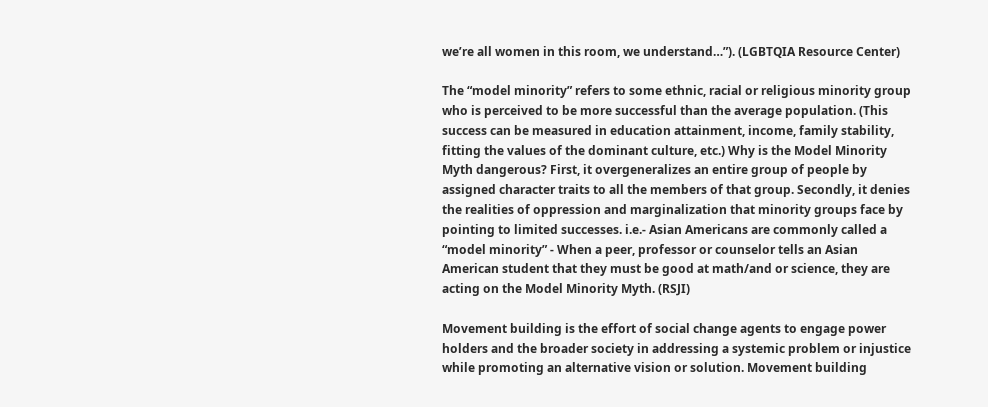we’re all women in this room, we understand…”). (LGBTQIA Resource Center)

The “model minority” refers to some ethnic, racial or religious minority group who is perceived to be more successful than the average population. (This success can be measured in education attainment, income, family stability, fitting the values of the dominant culture, etc.) Why is the Model Minority Myth dangerous? First, it overgeneralizes an entire group of people by assigned character traits to all the members of that group. Secondly, it denies the realities of oppression and marginalization that minority groups face by pointing to limited successes. i.e.- Asian Americans are commonly called a “model minority” - When a peer, professor or counselor tells an Asian American student that they must be good at math/and or science, they are acting on the Model Minority Myth. (RSJI)

Movement building is the effort of social change agents to engage power holders and the broader society in addressing a systemic problem or injustice while promoting an alternative vision or solution. Movement building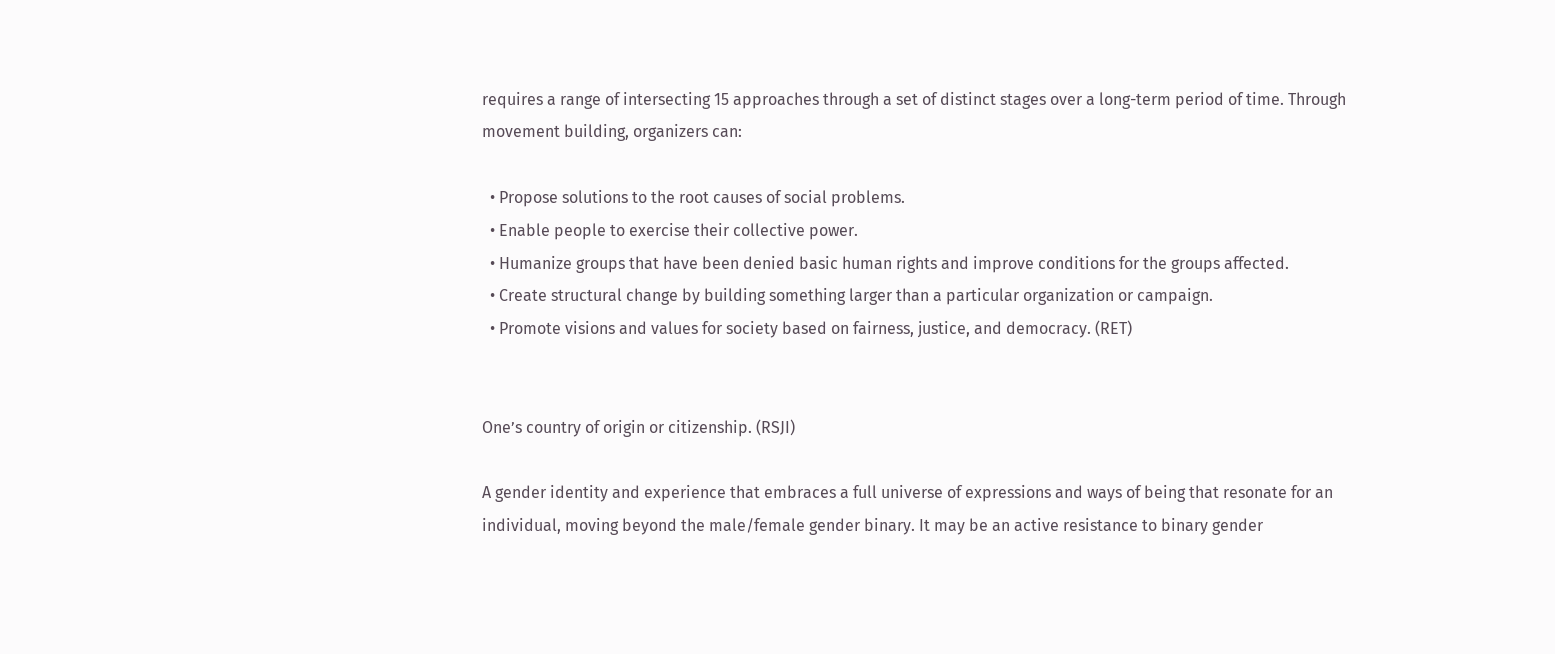requires a range of intersecting 15 approaches through a set of distinct stages over a long-term period of time. Through movement building, organizers can:

  • Propose solutions to the root causes of social problems.
  • Enable people to exercise their collective power.
  • Humanize groups that have been denied basic human rights and improve conditions for the groups affected.
  • Create structural change by building something larger than a particular organization or campaign.
  • Promote visions and values for society based on fairness, justice, and democracy. (RET)


One’s country of origin or citizenship. (RSJI)

A gender identity and experience that embraces a full universe of expressions and ways of being that resonate for an individual, moving beyond the male/female gender binary. It may be an active resistance to binary gender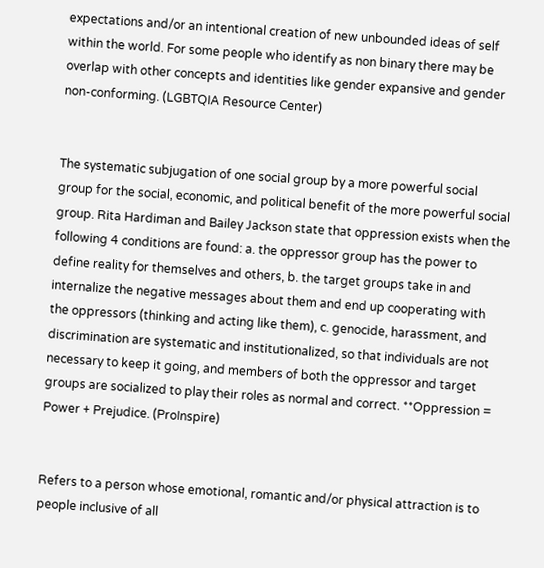expectations and/or an intentional creation of new unbounded ideas of self within the world. For some people who identify as non binary there may be overlap with other concepts and identities like gender expansive and gender non-conforming. (LGBTQIA Resource Center)


The systematic subjugation of one social group by a more powerful social group for the social, economic, and political benefit of the more powerful social group. Rita Hardiman and Bailey Jackson state that oppression exists when the following 4 conditions are found: a. the oppressor group has the power to define reality for themselves and others, b. the target groups take in and internalize the negative messages about them and end up cooperating with the oppressors (thinking and acting like them), c. genocide, harassment, and discrimination are systematic and institutionalized, so that individuals are not necessary to keep it going, and members of both the oppressor and target groups are socialized to play their roles as normal and correct. **Oppression = Power + Prejudice. (ProInspire)


Refers to a person whose emotional, romantic and/or physical attraction is to people inclusive of all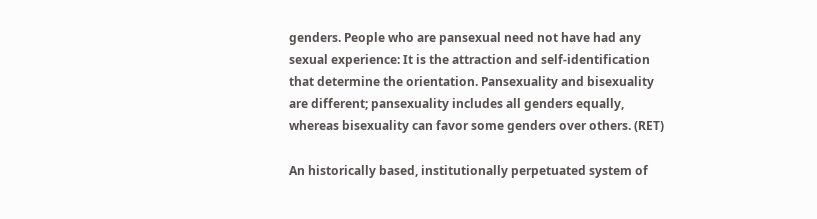genders. People who are pansexual need not have had any sexual experience: It is the attraction and self-identification that determine the orientation. Pansexuality and bisexuality are different; pansexuality includes all genders equally, whereas bisexuality can favor some genders over others. (RET)

An historically based, institutionally perpetuated system of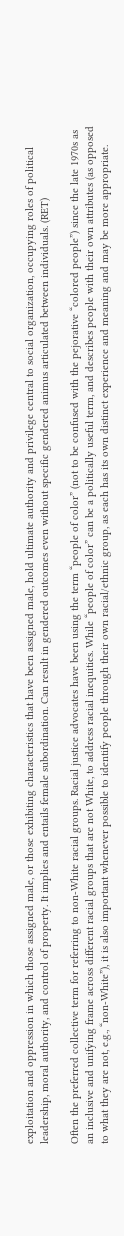exploitation and oppression in which those assigned male, or those exhibiting characteristics that have been assigned male, hold ultimate authority and privilege central to social organization, occupying roles of political leadership, moral authority, and control of property. It implies and entails female subordination. Can result in gendered outcomes even without specific gendered animus articulated between individuals. (RET)

Often the preferred collective term for referring to non-White racial groups. Racial justice advocates have been using the term “people of color” (not to be confused with the pejorative “colored people”) since the late 1970s as an inclusive and unifying frame across different racial groups that are not White, to address racial inequities. While “people of color” can be a politically useful term, and describes people with their own attributes (as opposed to what they are not, e.g., “non-White”), it is also important whenever possible to identify people through their own racial/ethnic group, as each has its own distinct experience and meaning and may be more appropriate.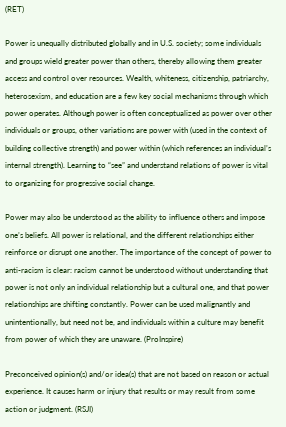(RET)

Power is unequally distributed globally and in U.S. society; some individuals and groups wield greater power than others, thereby allowing them greater access and control over resources. Wealth, whiteness, citizenship, patriarchy, heterosexism, and education are a few key social mechanisms through which power operates. Although power is often conceptualized as power over other individuals or groups, other variations are power with (used in the context of building collective strength) and power within (which references an individual’s internal strength). Learning to “see” and understand relations of power is vital to organizing for progressive social change.

Power may also be understood as the ability to influence others and impose one’s beliefs. All power is relational, and the different relationships either reinforce or disrupt one another. The importance of the concept of power to anti-racism is clear: racism cannot be understood without understanding that power is not only an individual relationship but a cultural one, and that power relationships are shifting constantly. Power can be used malignantly and unintentionally, but need not be, and individuals within a culture may benefit from power of which they are unaware. (ProInspire)

Preconceived opinion(s) and/or idea(s) that are not based on reason or actual experience. It causes harm or injury that results or may result from some action or judgment. (RSJI)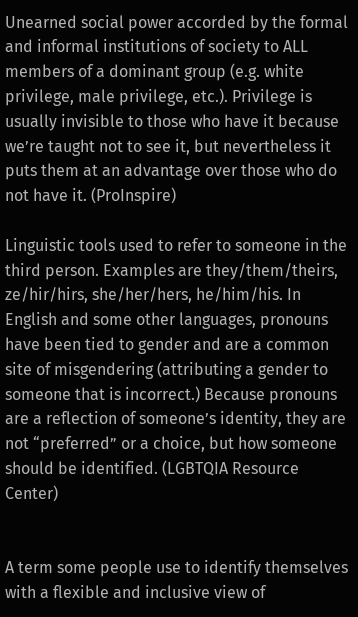Unearned social power accorded by the formal and informal institutions of society to ALL members of a dominant group (e.g. white privilege, male privilege, etc.). Privilege is usually invisible to those who have it because we’re taught not to see it, but nevertheless it puts them at an advantage over those who do not have it. (ProInspire)

Linguistic tools used to refer to someone in the third person. Examples are they/them/theirs, ze/hir/hirs, she/her/hers, he/him/his. In English and some other languages, pronouns have been tied to gender and are a common site of misgendering (attributing a gender to someone that is incorrect.) Because pronouns are a reflection of someone’s identity, they are not “preferred” or a choice, but how someone should be identified. (LGBTQIA Resource Center)


A term some people use to identify themselves with a flexible and inclusive view of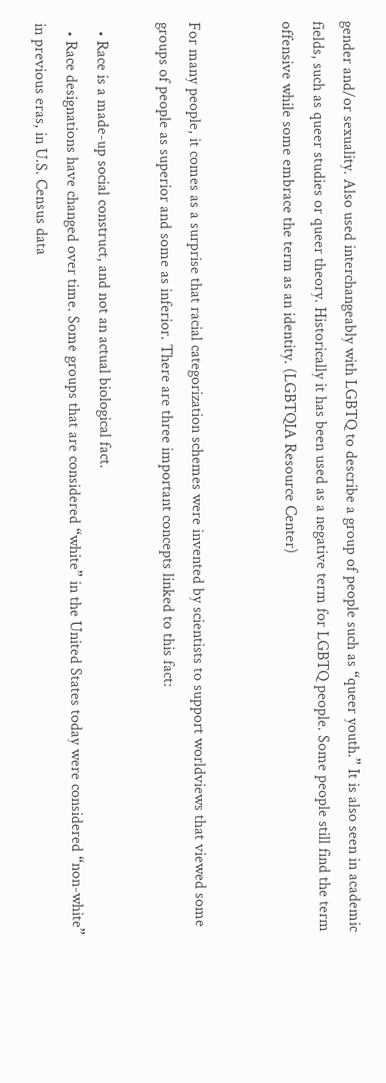gender and/or sexuality. Also used interchangeably with LGBTQ to describe a group of people such as “queer youth.” It is also seen in academic fields, such as queer studies or queer theory. Historically it has been used as a negative term for LGBTQ people. Some people still find the term offensive while some embrace the term as an identity. (LGBTQIA Resource Center)


For many people, it comes as a surprise that racial categorization schemes were invented by scientists to support worldviews that viewed some groups of people as superior and some as inferior. There are three important concepts linked to this fact:

  • Race is a made-up social construct, and not an actual biological fact.
  • Race designations have changed over time. Some groups that are considered “white” in the United States today were considered “non-white” in previous eras, in U.S. Census data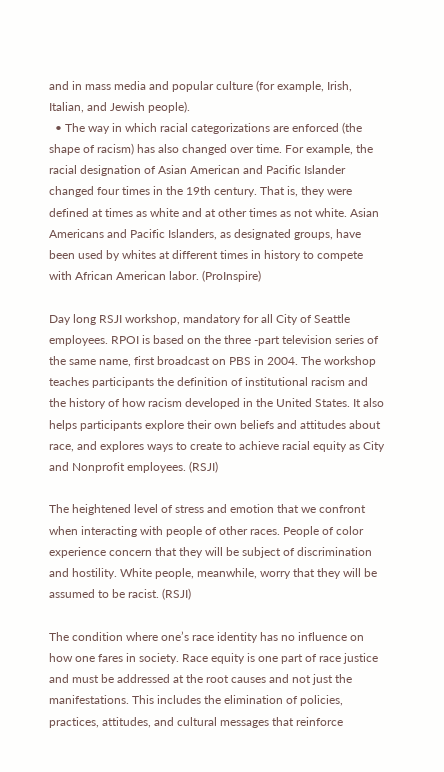and in mass media and popular culture (for example, Irish, Italian, and Jewish people).
  • The way in which racial categorizations are enforced (the shape of racism) has also changed over time. For example, the racial designation of Asian American and Pacific Islander changed four times in the 19th century. That is, they were defined at times as white and at other times as not white. Asian Americans and Pacific Islanders, as designated groups, have been used by whites at different times in history to compete with African American labor. (ProInspire)

Day long RSJI workshop, mandatory for all City of Seattle employees. RPOI is based on the three -part television series of the same name, first broadcast on PBS in 2004. The workshop teaches participants the definition of institutional racism and the history of how racism developed in the United States. It also helps participants explore their own beliefs and attitudes about race, and explores ways to create to achieve racial equity as City and Nonprofit employees. (RSJI)

The heightened level of stress and emotion that we confront when interacting with people of other races. People of color experience concern that they will be subject of discrimination and hostility. White people, meanwhile, worry that they will be assumed to be racist. (RSJI)

The condition where one’s race identity has no influence on how one fares in society. Race equity is one part of race justice and must be addressed at the root causes and not just the manifestations. This includes the elimination of policies, practices, attitudes, and cultural messages that reinforce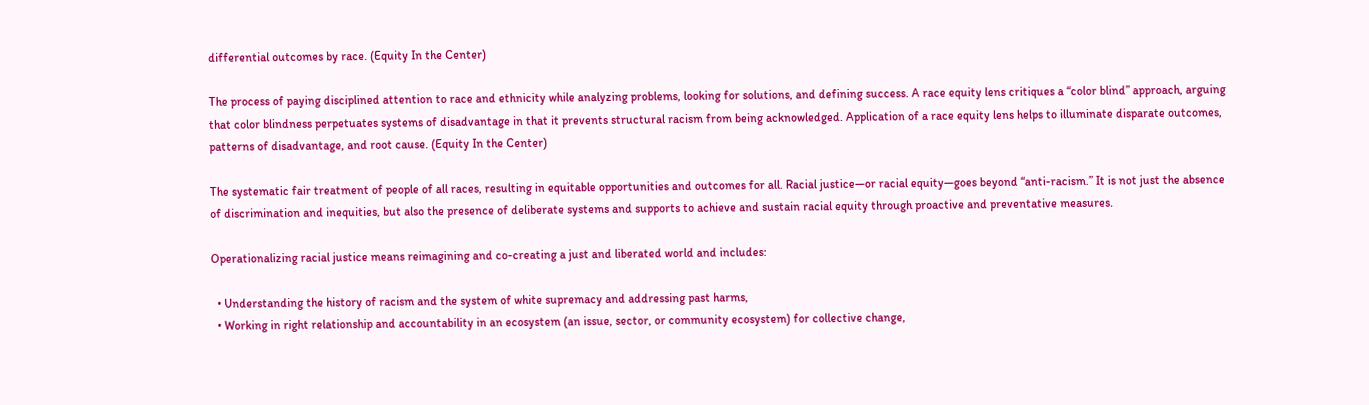differential outcomes by race. (Equity In the Center)

The process of paying disciplined attention to race and ethnicity while analyzing problems, looking for solutions, and defining success. A race equity lens critiques a “color blind” approach, arguing that color blindness perpetuates systems of disadvantage in that it prevents structural racism from being acknowledged. Application of a race equity lens helps to illuminate disparate outcomes, patterns of disadvantage, and root cause. (Equity In the Center)

The systematic fair treatment of people of all races, resulting in equitable opportunities and outcomes for all. Racial justice—or racial equity—goes beyond “anti-racism.” It is not just the absence of discrimination and inequities, but also the presence of deliberate systems and supports to achieve and sustain racial equity through proactive and preventative measures.

Operationalizing racial justice means reimagining and co-creating a just and liberated world and includes:

  • Understanding the history of racism and the system of white supremacy and addressing past harms,
  • Working in right relationship and accountability in an ecosystem (an issue, sector, or community ecosystem) for collective change,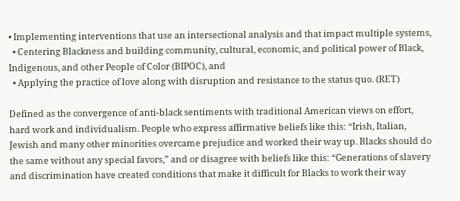• Implementing interventions that use an intersectional analysis and that impact multiple systems,
  • Centering Blackness and building community, cultural, economic, and political power of Black, Indigenous, and other People of Color (BIPOC), and
  • Applying the practice of love along with disruption and resistance to the status quo. (RET)

Defined as the convergence of anti-black sentiments with traditional American views on effort, hard work and individualism. People who express affirmative beliefs like this: “Irish, Italian, Jewish and many other minorities overcame prejudice and worked their way up. Blacks should do the same without any special favors,” and or disagree with beliefs like this: “Generations of slavery and discrimination have created conditions that make it difficult for Blacks to work their way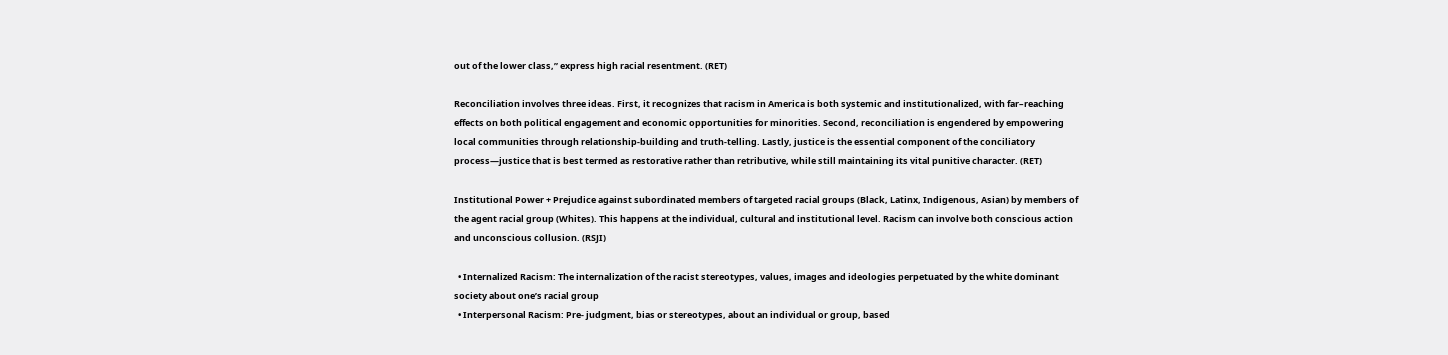out of the lower class,” express high racial resentment. (RET)

Reconciliation involves three ideas. First, it recognizes that racism in America is both systemic and institutionalized, with far–reaching effects on both political engagement and economic opportunities for minorities. Second, reconciliation is engendered by empowering local communities through relationship-building and truth-telling. Lastly, justice is the essential component of the conciliatory process—justice that is best termed as restorative rather than retributive, while still maintaining its vital punitive character. (RET)

Institutional Power + Prejudice against subordinated members of targeted racial groups (Black, Latinx, Indigenous, Asian) by members of the agent racial group (Whites). This happens at the individual, cultural and institutional level. Racism can involve both conscious action and unconscious collusion. (RSJI)

  • Internalized Racism: The internalization of the racist stereotypes, values, images and ideologies perpetuated by the white dominant society about one’s racial group
  • Interpersonal Racism: Pre- judgment, bias or stereotypes, about an individual or group, based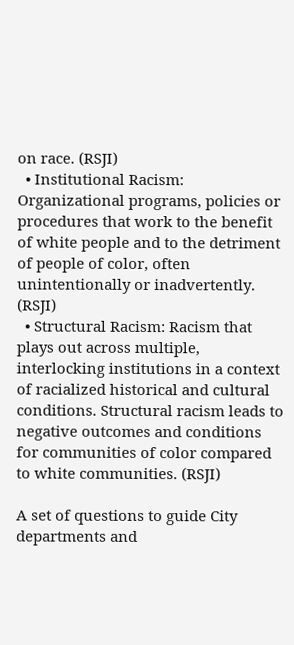on race. (RSJI)
  • Institutional Racism: Organizational programs, policies or procedures that work to the benefit of white people and to the detriment of people of color, often unintentionally or inadvertently. (RSJI)
  • Structural Racism: Racism that plays out across multiple, interlocking institutions in a context of racialized historical and cultural conditions. Structural racism leads to negative outcomes and conditions for communities of color compared to white communities. (RSJI)

A set of questions to guide City departments and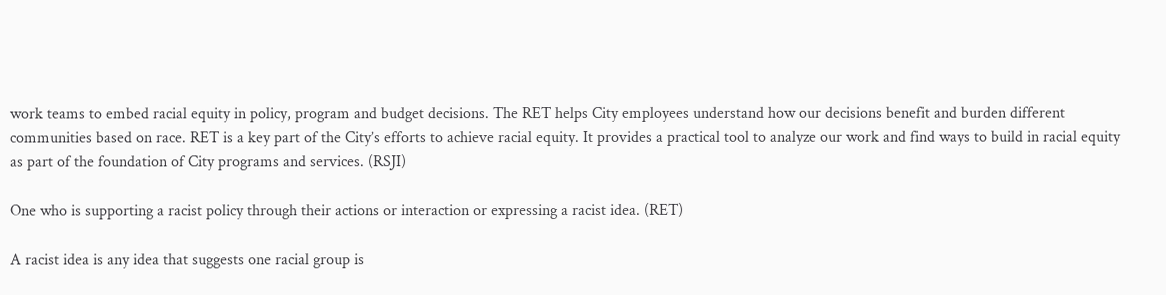work teams to embed racial equity in policy, program and budget decisions. The RET helps City employees understand how our decisions benefit and burden different communities based on race. RET is a key part of the City’s efforts to achieve racial equity. It provides a practical tool to analyze our work and find ways to build in racial equity as part of the foundation of City programs and services. (RSJI)

One who is supporting a racist policy through their actions or interaction or expressing a racist idea. (RET)

A racist idea is any idea that suggests one racial group is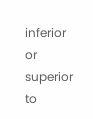inferior or superior to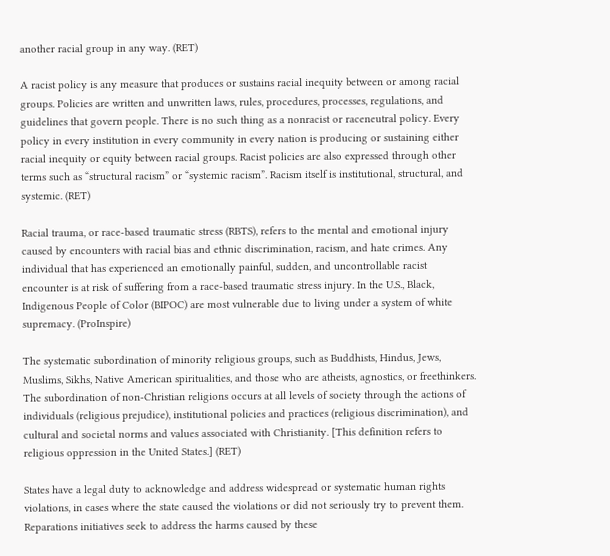another racial group in any way. (RET)

A racist policy is any measure that produces or sustains racial inequity between or among racial groups. Policies are written and unwritten laws, rules, procedures, processes, regulations, and guidelines that govern people. There is no such thing as a nonracist or raceneutral policy. Every policy in every institution in every community in every nation is producing or sustaining either racial inequity or equity between racial groups. Racist policies are also expressed through other terms such as “structural racism” or “systemic racism”. Racism itself is institutional, structural, and systemic. (RET)

Racial trauma, or race-based traumatic stress (RBTS), refers to the mental and emotional injury caused by encounters with racial bias and ethnic discrimination, racism, and hate crimes. Any individual that has experienced an emotionally painful, sudden, and uncontrollable racist encounter is at risk of suffering from a race-based traumatic stress injury. In the U.S., Black, Indigenous People of Color (BIPOC) are most vulnerable due to living under a system of white supremacy. (ProInspire)

The systematic subordination of minority religious groups, such as Buddhists, Hindus, Jews, Muslims, Sikhs, Native American spiritualities, and those who are atheists, agnostics, or freethinkers. The subordination of non-Christian religions occurs at all levels of society through the actions of individuals (religious prejudice), institutional policies and practices (religious discrimination), and cultural and societal norms and values associated with Christianity. [This definition refers to religious oppression in the United States.] (RET)

States have a legal duty to acknowledge and address widespread or systematic human rights violations, in cases where the state caused the violations or did not seriously try to prevent them. Reparations initiatives seek to address the harms caused by these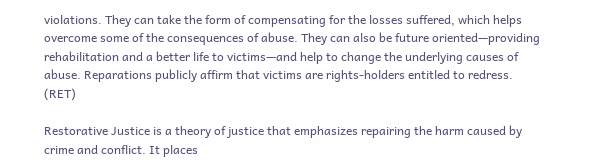violations. They can take the form of compensating for the losses suffered, which helps overcome some of the consequences of abuse. They can also be future oriented—providing rehabilitation and a better life to victims—and help to change the underlying causes of abuse. Reparations publicly affirm that victims are rights-holders entitled to redress. (RET)

Restorative Justice is a theory of justice that emphasizes repairing the harm caused by crime and conflict. It places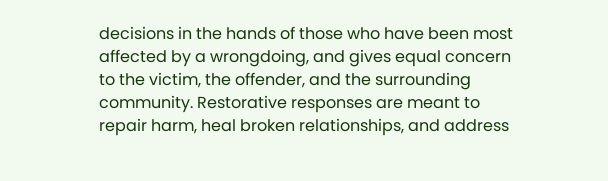decisions in the hands of those who have been most affected by a wrongdoing, and gives equal concern to the victim, the offender, and the surrounding community. Restorative responses are meant to repair harm, heal broken relationships, and address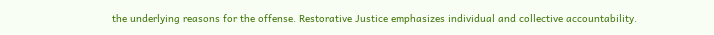the underlying reasons for the offense. Restorative Justice emphasizes individual and collective accountability.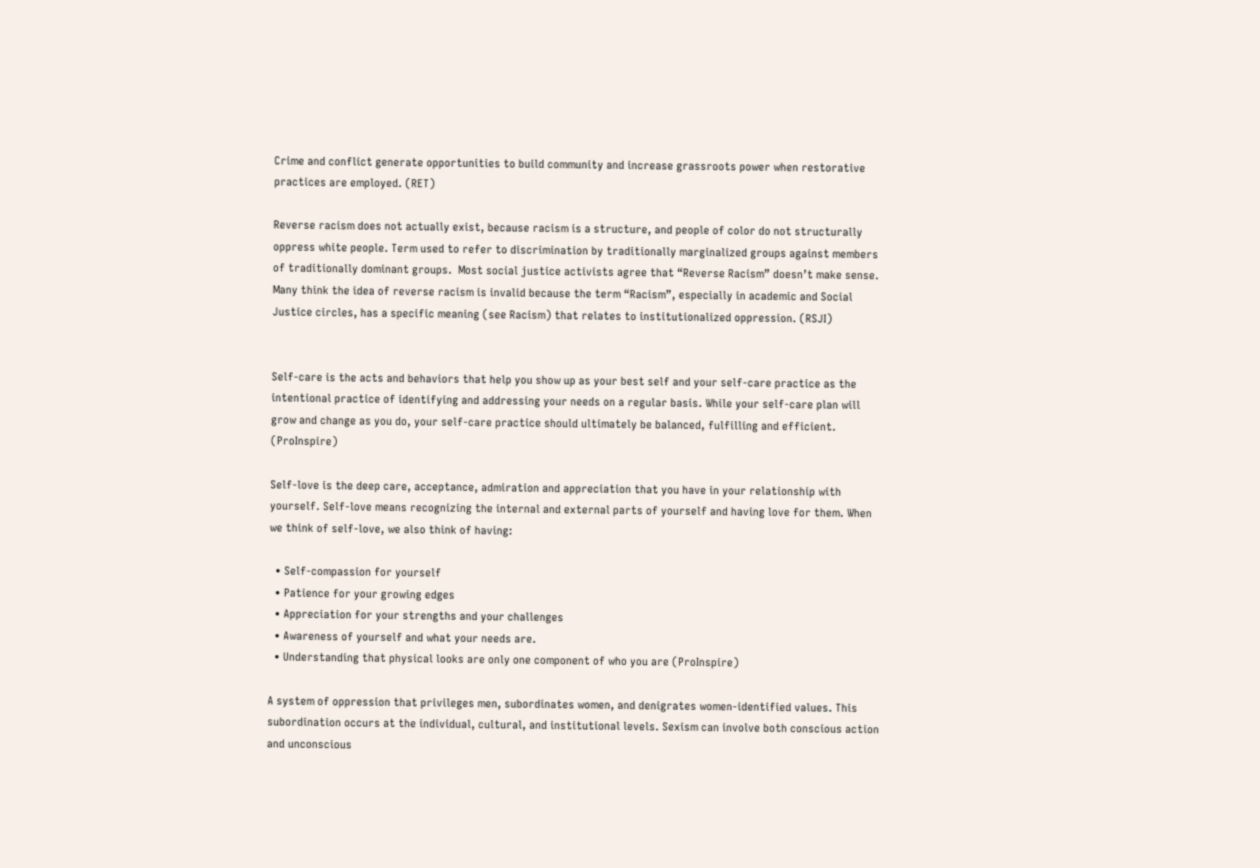Crime and conflict generate opportunities to build community and increase grassroots power when restorative practices are employed. (RET)

Reverse racism does not actually exist, because racism is a structure, and people of color do not structurally oppress white people. Term used to refer to discrimination by traditionally marginalized groups against members of traditionally dominant groups.  Most social justice activists agree that “Reverse Racism” doesn’t make sense. Many think the idea of reverse racism is invalid because the term “Racism”, especially in academic and Social Justice circles, has a specific meaning (see Racism) that relates to institutionalized oppression. (RSJI)


Self-care is the acts and behaviors that help you show up as your best self and your self-care practice as the intentional practice of identifying and addressing your needs on a regular basis. While your self-care plan will grow and change as you do, your self-care practice should ultimately be balanced, fulfilling and efficient. (ProInspire)

Self-love is the deep care, acceptance, admiration and appreciation that you have in your relationship with yourself. Self-love means recognizing the internal and external parts of yourself and having love for them. When we think of self-love, we also think of having:

  • Self-compassion for yourself
  • Patience for your growing edges
  • Appreciation for your strengths and your challenges
  • Awareness of yourself and what your needs are.
  • Understanding that physical looks are only one component of who you are (ProInspire)

A system of oppression that privileges men, subordinates women, and denigrates women-identified values. This subordination occurs at the individual, cultural, and institutional levels. Sexism can involve both conscious action and unconscious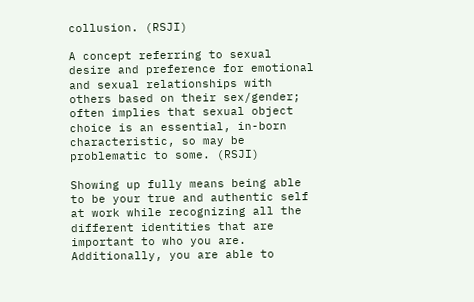collusion. (RSJI)

A concept referring to sexual desire and preference for emotional and sexual relationships with others based on their sex/gender; often implies that sexual object choice is an essential, in-born characteristic, so may be problematic to some. (RSJI)

Showing up fully means being able to be your true and authentic self at work while recognizing all the different identities that are important to who you are. Additionally, you are able to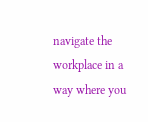navigate the workplace in a way where you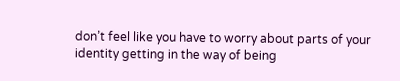don’t feel like you have to worry about parts of your identity getting in the way of being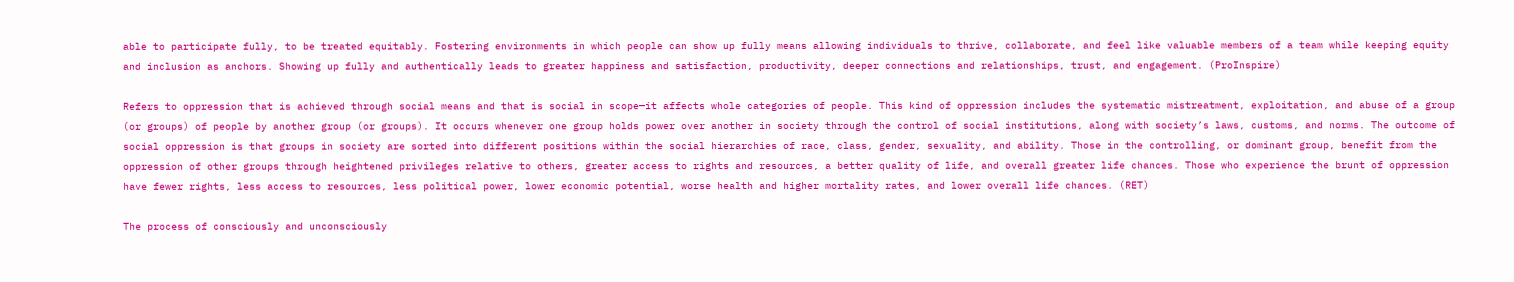able to participate fully, to be treated equitably. Fostering environments in which people can show up fully means allowing individuals to thrive, collaborate, and feel like valuable members of a team while keeping equity and inclusion as anchors. Showing up fully and authentically leads to greater happiness and satisfaction, productivity, deeper connections and relationships, trust, and engagement. (ProInspire)

Refers to oppression that is achieved through social means and that is social in scope—it affects whole categories of people. This kind of oppression includes the systematic mistreatment, exploitation, and abuse of a group (or groups) of people by another group (or groups). It occurs whenever one group holds power over another in society through the control of social institutions, along with society’s laws, customs, and norms. The outcome of social oppression is that groups in society are sorted into different positions within the social hierarchies of race, class, gender, sexuality, and ability. Those in the controlling, or dominant group, benefit from the oppression of other groups through heightened privileges relative to others, greater access to rights and resources, a better quality of life, and overall greater life chances. Those who experience the brunt of oppression have fewer rights, less access to resources, less political power, lower economic potential, worse health and higher mortality rates, and lower overall life chances. (RET)

The process of consciously and unconsciously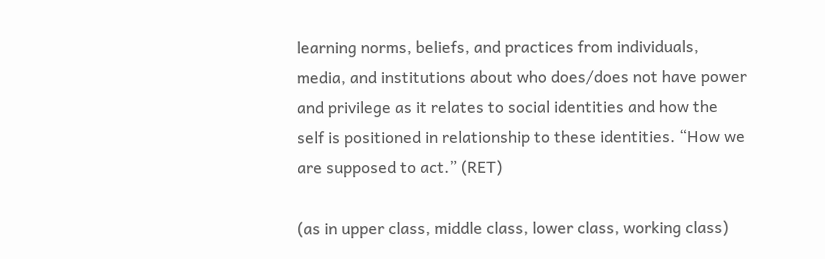learning norms, beliefs, and practices from individuals, media, and institutions about who does/does not have power and privilege as it relates to social identities and how the self is positioned in relationship to these identities. “How we are supposed to act.” (RET)

(as in upper class, middle class, lower class, working class)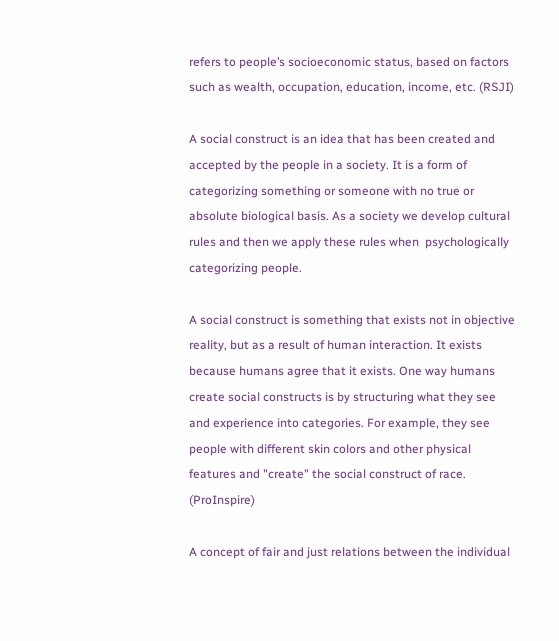refers to people’s socioeconomic status, based on factors such as wealth, occupation, education, income, etc. (RSJI)

A social construct is an idea that has been created and accepted by the people in a society. It is a form of categorizing something or someone with no true or absolute biological basis. As a society we develop cultural rules and then we apply these rules when  psychologically categorizing people.

A social construct is something that exists not in objective reality, but as a result of human interaction. It exists because humans agree that it exists. One way humans create social constructs is by structuring what they see and experience into categories. For example, they see people with different skin colors and other physical features and "create" the social construct of race. (ProInspire)

A concept of fair and just relations between the individual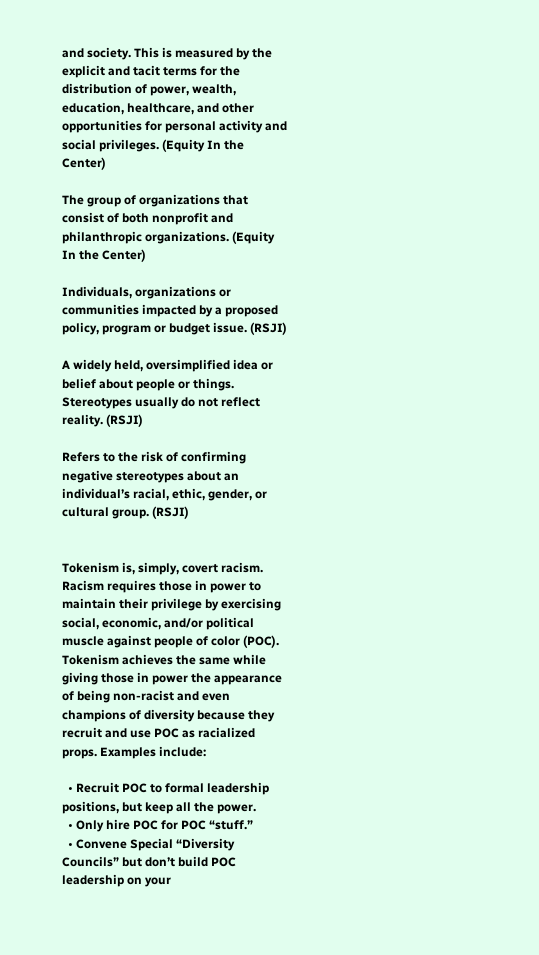and society. This is measured by the explicit and tacit terms for the distribution of power, wealth, education, healthcare, and other opportunities for personal activity and social privileges. (Equity In the Center)

The group of organizations that consist of both nonprofit and philanthropic organizations. (Equity In the Center)

Individuals, organizations or communities impacted by a proposed policy, program or budget issue. (RSJI)

A widely held, oversimplified idea or belief about people or things. Stereotypes usually do not reflect reality. (RSJI)

Refers to the risk of confirming negative stereotypes about an individual’s racial, ethic, gender, or cultural group. (RSJI)


Tokenism is, simply, covert racism. Racism requires those in power to maintain their privilege by exercising social, economic, and/or political muscle against people of color (POC). Tokenism achieves the same while giving those in power the appearance of being non-racist and even champions of diversity because they recruit and use POC as racialized props. Examples include:

  • Recruit POC to formal leadership positions, but keep all the power.
  • Only hire POC for POC “stuff.”
  • Convene Special “Diversity Councils” but don’t build POC leadership on your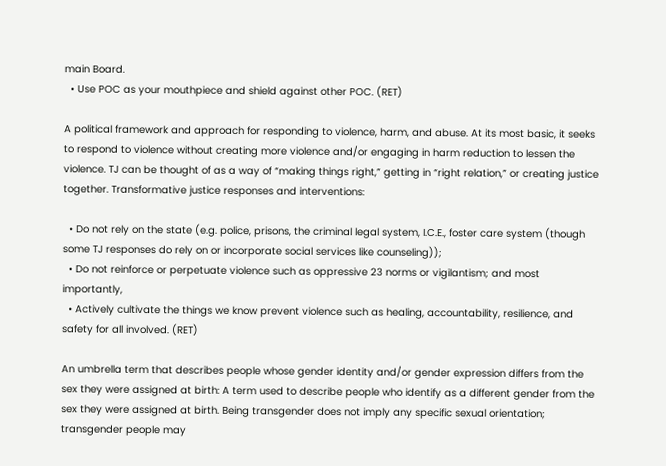main Board.
  • Use POC as your mouthpiece and shield against other POC. (RET)

A political framework and approach for responding to violence, harm, and abuse. At its most basic, it seeks to respond to violence without creating more violence and/or engaging in harm reduction to lessen the violence. TJ can be thought of as a way of “making things right,” getting in “right relation,” or creating justice together. Transformative justice responses and interventions:

  • Do not rely on the state (e.g. police, prisons, the criminal legal system, I.C.E., foster care system (though some TJ responses do rely on or incorporate social services like counseling));
  • Do not reinforce or perpetuate violence such as oppressive 23 norms or vigilantism; and most importantly,
  • Actively cultivate the things we know prevent violence such as healing, accountability, resilience, and safety for all involved. (RET)

An umbrella term that describes people whose gender identity and/or gender expression differs from the sex they were assigned at birth: A term used to describe people who identify as a different gender from the sex they were assigned at birth. Being transgender does not imply any specific sexual orientation; transgender people may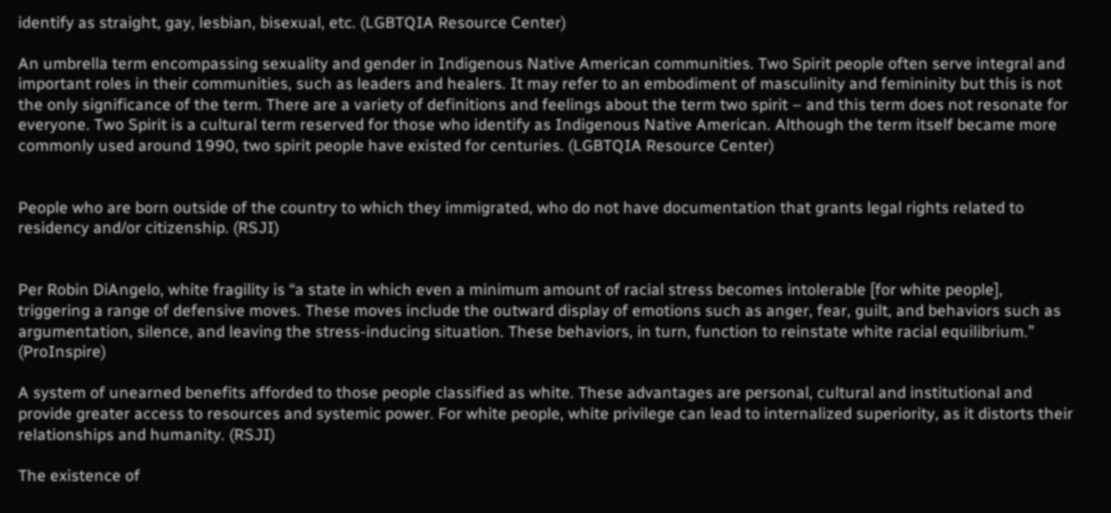identify as straight, gay, lesbian, bisexual, etc. (LGBTQIA Resource Center)

An umbrella term encompassing sexuality and gender in Indigenous Native American communities. Two Spirit people often serve integral and important roles in their communities, such as leaders and healers. It may refer to an embodiment of masculinity and femininity but this is not the only significance of the term. There are a variety of definitions and feelings about the term two spirit – and this term does not resonate for everyone. Two Spirit is a cultural term reserved for those who identify as Indigenous Native American. Although the term itself became more commonly used around 1990, two spirit people have existed for centuries. (LGBTQIA Resource Center)


People who are born outside of the country to which they immigrated, who do not have documentation that grants legal rights related to residency and/or citizenship. (RSJI)


Per Robin DiAngelo, white fragility is “a state in which even a minimum amount of racial stress becomes intolerable [for white people], triggering a range of defensive moves. These moves include the outward display of emotions such as anger, fear, guilt, and behaviors such as argumentation, silence, and leaving the stress-inducing situation. These behaviors, in turn, function to reinstate white racial equilibrium.” (ProInspire)

A system of unearned benefits afforded to those people classified as white. These advantages are personal, cultural and institutional and provide greater access to resources and systemic power. For white people, white privilege can lead to internalized superiority, as it distorts their relationships and humanity. (RSJI)

The existence of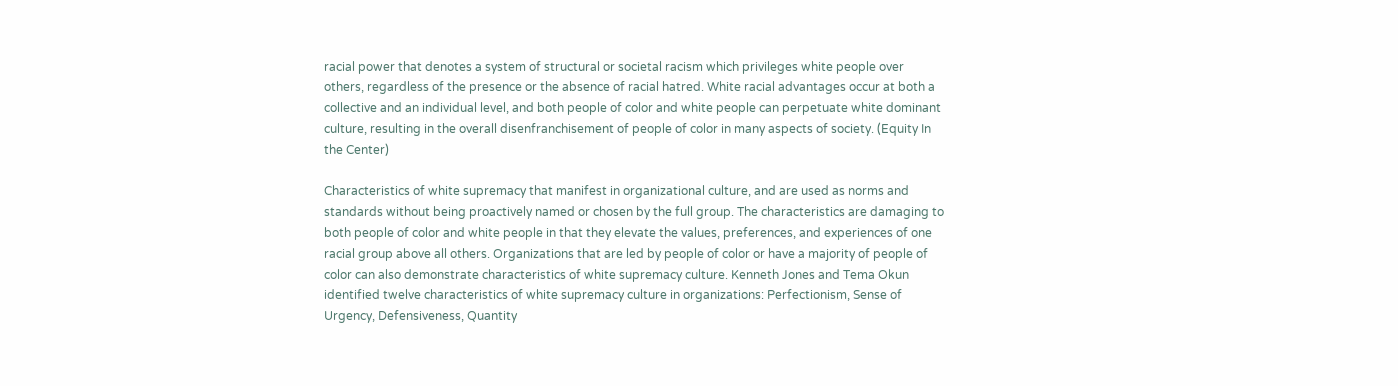racial power that denotes a system of structural or societal racism which privileges white people over others, regardless of the presence or the absence of racial hatred. White racial advantages occur at both a collective and an individual level, and both people of color and white people can perpetuate white dominant culture, resulting in the overall disenfranchisement of people of color in many aspects of society. (Equity In the Center)

Characteristics of white supremacy that manifest in organizational culture, and are used as norms and standards without being proactively named or chosen by the full group. The characteristics are damaging to both people of color and white people in that they elevate the values, preferences, and experiences of one racial group above all others. Organizations that are led by people of color or have a majority of people of color can also demonstrate characteristics of white supremacy culture. Kenneth Jones and Tema Okun identified twelve characteristics of white supremacy culture in organizations: Perfectionism, Sense of Urgency, Defensiveness, Quantity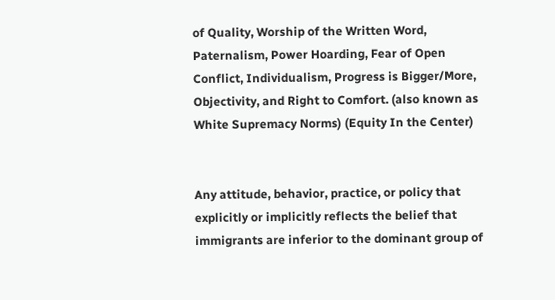of Quality, Worship of the Written Word, Paternalism, Power Hoarding, Fear of Open Conflict, Individualism, Progress is Bigger/More, Objectivity, and Right to Comfort. (also known as White Supremacy Norms) (Equity In the Center)


Any attitude, behavior, practice, or policy that explicitly or implicitly reflects the belief that immigrants are inferior to the dominant group of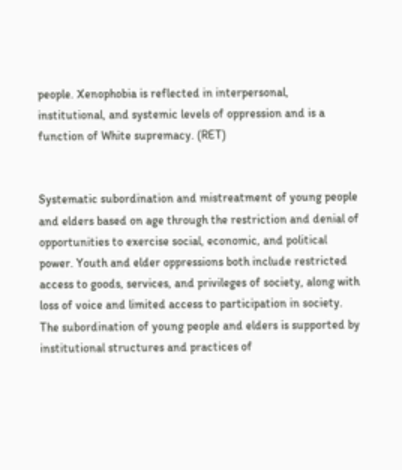people. Xenophobia is reflected in interpersonal, institutional, and systemic levels of oppression and is a function of White supremacy. (RET)


Systematic subordination and mistreatment of young people and elders based on age through the restriction and denial of opportunities to exercise social, economic, and political power. Youth and elder oppressions both include restricted access to goods, services, and privileges of society, along with loss of voice and limited access to participation in society. The subordination of young people and elders is supported by institutional structures and practices of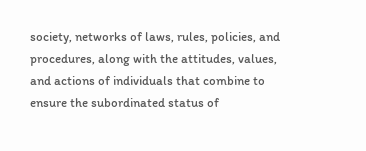society, networks of laws, rules, policies, and procedures, along with the attitudes, values, and actions of individuals that combine to ensure the subordinated status of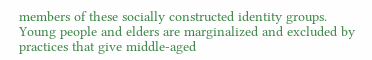members of these socially constructed identity groups. Young people and elders are marginalized and excluded by practices that give middle-aged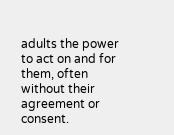adults the power to act on and for them, often without their agreement or consent.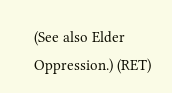(See also Elder Oppression.) (RET)